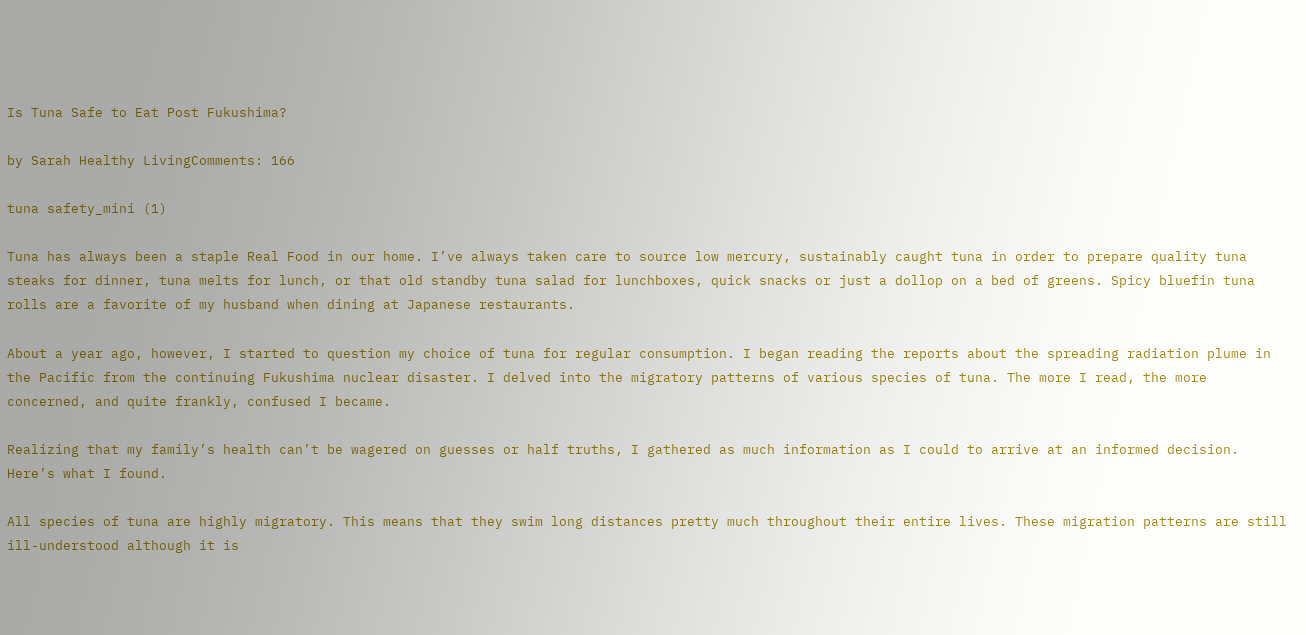Is Tuna Safe to Eat Post Fukushima?

by Sarah Healthy LivingComments: 166

tuna safety_mini (1)

Tuna has always been a staple Real Food in our home. I’ve always taken care to source low mercury, sustainably caught tuna in order to prepare quality tuna steaks for dinner, tuna melts for lunch, or that old standby tuna salad for lunchboxes, quick snacks or just a dollop on a bed of greens. Spicy bluefin tuna rolls are a favorite of my husband when dining at Japanese restaurants.

About a year ago, however, I started to question my choice of tuna for regular consumption. I began reading the reports about the spreading radiation plume in the Pacific from the continuing Fukushima nuclear disaster. I delved into the migratory patterns of various species of tuna. The more I read, the more concerned, and quite frankly, confused I became.

Realizing that my family’s health can’t be wagered on guesses or half truths, I gathered as much information as I could to arrive at an informed decision.  Here’s what I found.

All species of tuna are highly migratory. This means that they swim long distances pretty much throughout their entire lives. These migration patterns are still ill-understood although it is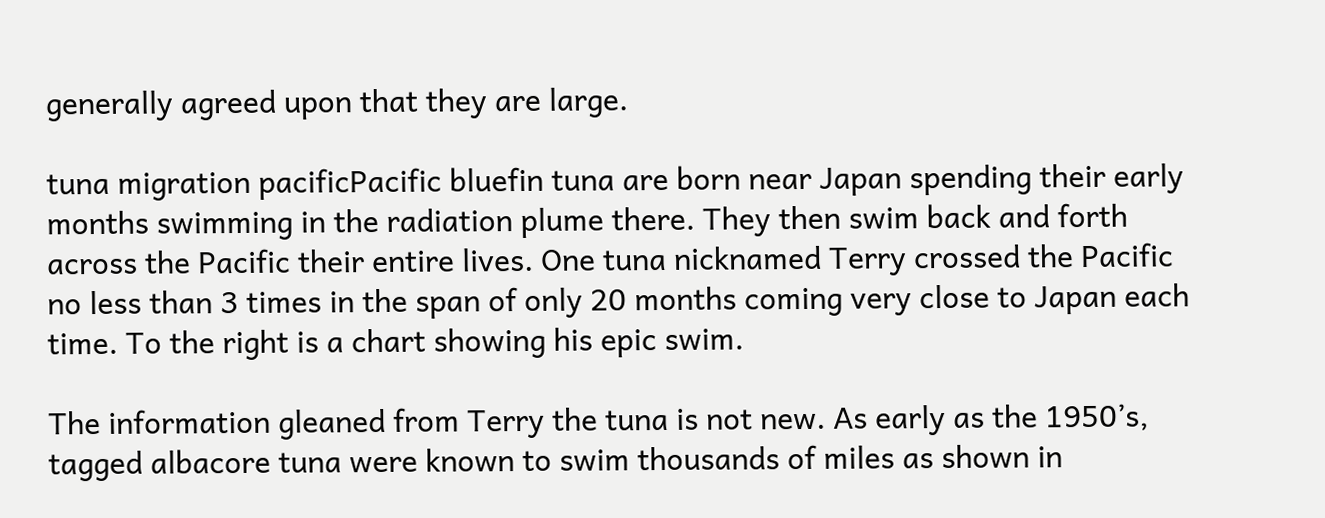generally agreed upon that they are large.

tuna migration pacificPacific bluefin tuna are born near Japan spending their early months swimming in the radiation plume there. They then swim back and forth across the Pacific their entire lives. One tuna nicknamed Terry crossed the Pacific no less than 3 times in the span of only 20 months coming very close to Japan each time. To the right is a chart showing his epic swim.

The information gleaned from Terry the tuna is not new. As early as the 1950’s, tagged albacore tuna were known to swim thousands of miles as shown in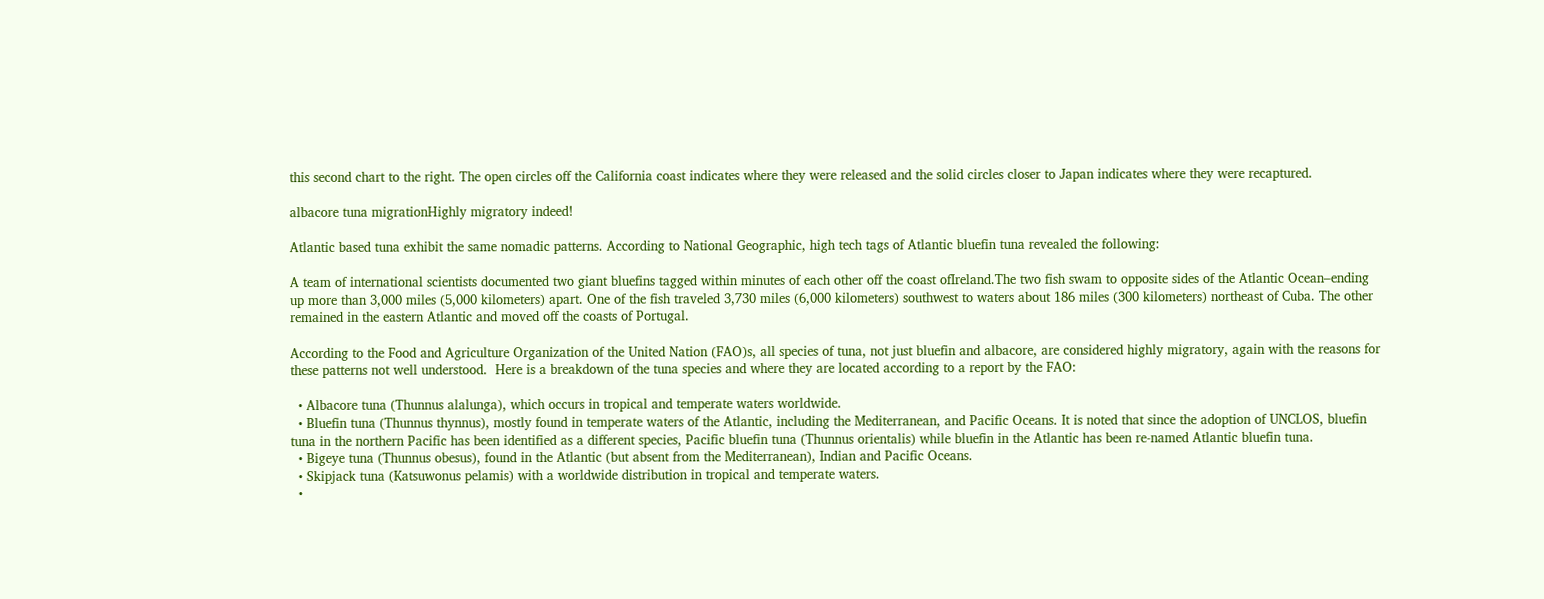this second chart to the right. The open circles off the California coast indicates where they were released and the solid circles closer to Japan indicates where they were recaptured.

albacore tuna migrationHighly migratory indeed!

Atlantic based tuna exhibit the same nomadic patterns. According to National Geographic, high tech tags of Atlantic bluefin tuna revealed the following:

A team of international scientists documented two giant bluefins tagged within minutes of each other off the coast ofIreland.The two fish swam to opposite sides of the Atlantic Ocean–ending up more than 3,000 miles (5,000 kilometers) apart. One of the fish traveled 3,730 miles (6,000 kilometers) southwest to waters about 186 miles (300 kilometers) northeast of Cuba. The other remained in the eastern Atlantic and moved off the coasts of Portugal.

According to the Food and Agriculture Organization of the United Nation (FAO)s, all species of tuna, not just bluefin and albacore, are considered highly migratory, again with the reasons for these patterns not well understood.  Here is a breakdown of the tuna species and where they are located according to a report by the FAO:

  • Albacore tuna (Thunnus alalunga), which occurs in tropical and temperate waters worldwide.
  • Bluefin tuna (Thunnus thynnus), mostly found in temperate waters of the Atlantic, including the Mediterranean, and Pacific Oceans. It is noted that since the adoption of UNCLOS, bluefin tuna in the northern Pacific has been identified as a different species, Pacific bluefin tuna (Thunnus orientalis) while bluefin in the Atlantic has been re-named Atlantic bluefin tuna.
  • Bigeye tuna (Thunnus obesus), found in the Atlantic (but absent from the Mediterranean), Indian and Pacific Oceans.
  • Skipjack tuna (Katsuwonus pelamis) with a worldwide distribution in tropical and temperate waters.
  •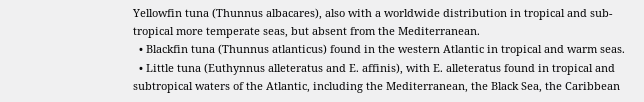Yellowfin tuna (Thunnus albacares), also with a worldwide distribution in tropical and sub-tropical more temperate seas, but absent from the Mediterranean.
  • Blackfin tuna (Thunnus atlanticus) found in the western Atlantic in tropical and warm seas.
  • Little tuna (Euthynnus alleteratus and E. affinis), with E. alleteratus found in tropical and subtropical waters of the Atlantic, including the Mediterranean, the Black Sea, the Caribbean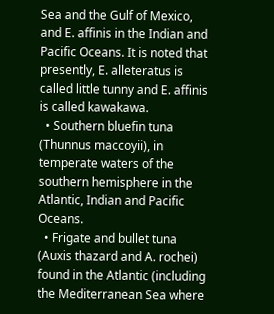Sea and the Gulf of Mexico, and E. affinis in the Indian and Pacific Oceans. It is noted that presently, E. alleteratus is called little tunny and E. affinis is called kawakawa.
  • Southern bluefin tuna (Thunnus maccoyii), in temperate waters of the southern hemisphere in the Atlantic, Indian and Pacific Oceans.
  • Frigate and bullet tuna (Auxis thazard and A. rochei) found in the Atlantic (including the Mediterranean Sea where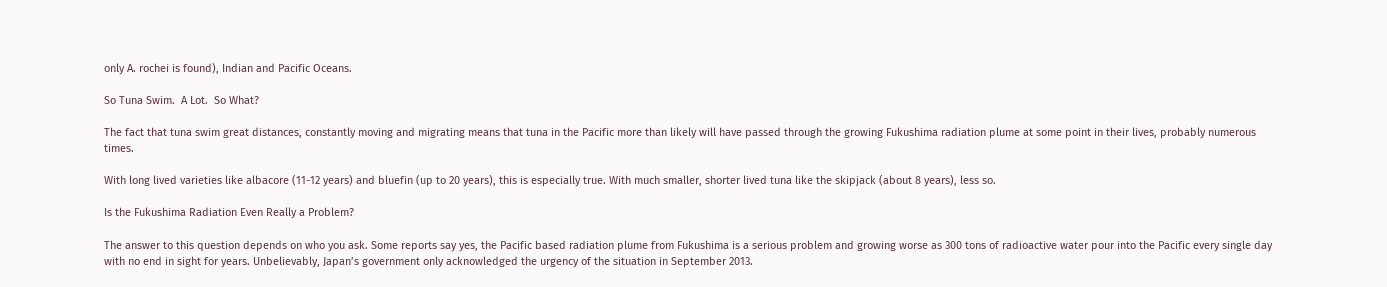only A. rochei is found), Indian and Pacific Oceans.

So Tuna Swim.  A Lot.  So What?

The fact that tuna swim great distances, constantly moving and migrating means that tuna in the Pacific more than likely will have passed through the growing Fukushima radiation plume at some point in their lives, probably numerous times.

With long lived varieties like albacore (11-12 years) and bluefin (up to 20 years), this is especially true. With much smaller, shorter lived tuna like the skipjack (about 8 years), less so.

Is the Fukushima Radiation Even Really a Problem?

The answer to this question depends on who you ask. Some reports say yes, the Pacific based radiation plume from Fukushima is a serious problem and growing worse as 300 tons of radioactive water pour into the Pacific every single day with no end in sight for years. Unbelievably, Japan’s government only acknowledged the urgency of the situation in September 2013.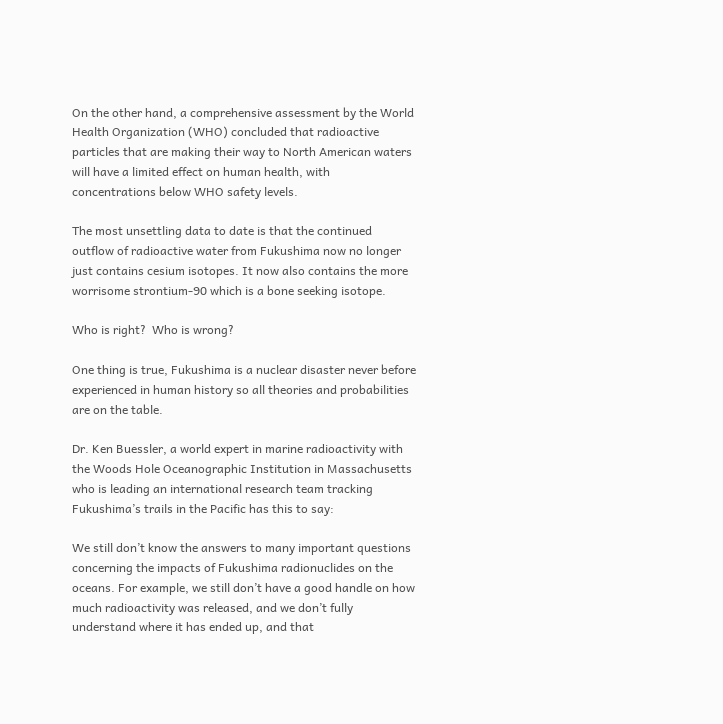On the other hand, a comprehensive assessment by the World Health Organization (WHO) concluded that radioactive particles that are making their way to North American waters will have a limited effect on human health, with concentrations below WHO safety levels.

The most unsettling data to date is that the continued outflow of radioactive water from Fukushima now no longer just contains cesium isotopes. It now also contains the more worrisome strontium-90 which is a bone seeking isotope.

Who is right?  Who is wrong?

One thing is true, Fukushima is a nuclear disaster never before experienced in human history so all theories and probabilities are on the table.

Dr. Ken Buessler, a world expert in marine radioactivity with the Woods Hole Oceanographic Institution in Massachusetts who is leading an international research team tracking Fukushima’s trails in the Pacific has this to say:

We still don’t know the answers to many important questions concerning the impacts of Fukushima radionuclides on the oceans. For example, we still don’t have a good handle on how much radioactivity was released, and we don’t fully understand where it has ended up, and that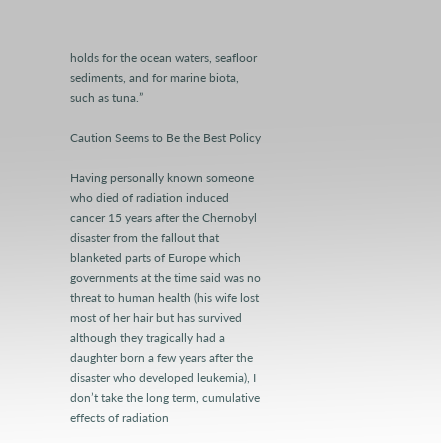holds for the ocean waters, seafloor sediments, and for marine biota, such as tuna.”

Caution Seems to Be the Best Policy

Having personally known someone who died of radiation induced cancer 15 years after the Chernobyl disaster from the fallout that blanketed parts of Europe which governments at the time said was no threat to human health (his wife lost most of her hair but has survived although they tragically had a daughter born a few years after the disaster who developed leukemia), I don’t take the long term, cumulative effects of radiation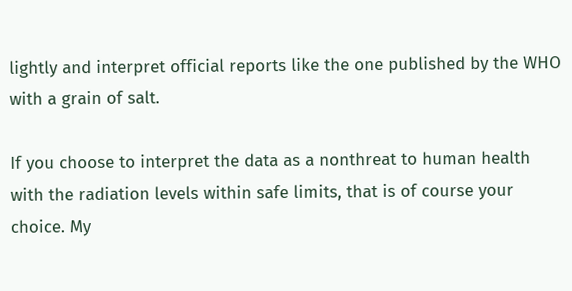lightly and interpret official reports like the one published by the WHO with a grain of salt.

If you choose to interpret the data as a nonthreat to human health with the radiation levels within safe limits, that is of course your choice. My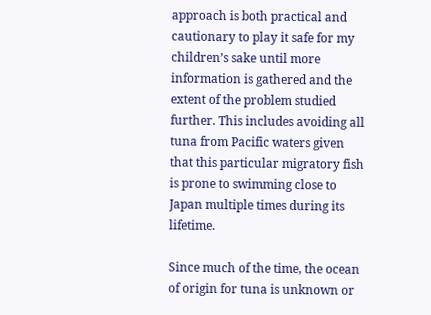approach is both practical and cautionary to play it safe for my children’s sake until more information is gathered and the extent of the problem studied further. This includes avoiding all tuna from Pacific waters given that this particular migratory fish is prone to swimming close to Japan multiple times during its lifetime.

Since much of the time, the ocean of origin for tuna is unknown or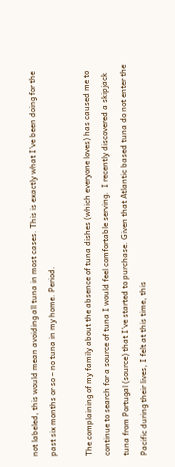not labeled, this would mean avoiding all tuna in most cases. This is exactly what I’ve been doing for the past six months or so – no tuna in my home. Period.

The complaining of my family about the absence of tuna dishes (which everyone loves) has caused me to continue to search for a source of tuna I would feel comfortable serving.  I recently discovered a skipjack tuna from Portugal (source) that I’ve started to purchase. Given that Atlantic based tuna do not enter the Pacific during their lives, I felt at this time, this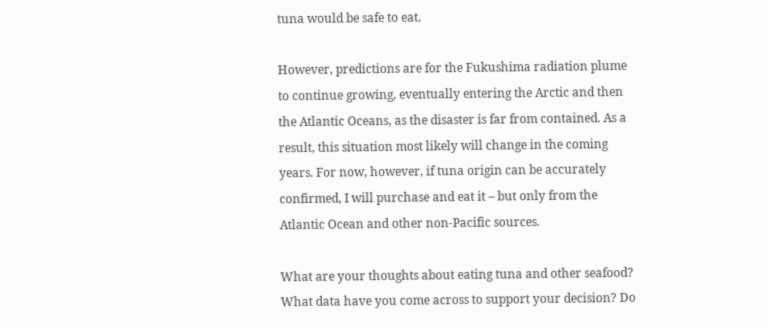tuna would be safe to eat.

However, predictions are for the Fukushima radiation plume to continue growing, eventually entering the Arctic and then the Atlantic Oceans, as the disaster is far from contained. As a result, this situation most likely will change in the coming years. For now, however, if tuna origin can be accurately confirmed, I will purchase and eat it – but only from the Atlantic Ocean and other non-Pacific sources.

What are your thoughts about eating tuna and other seafood?  What data have you come across to support your decision? Do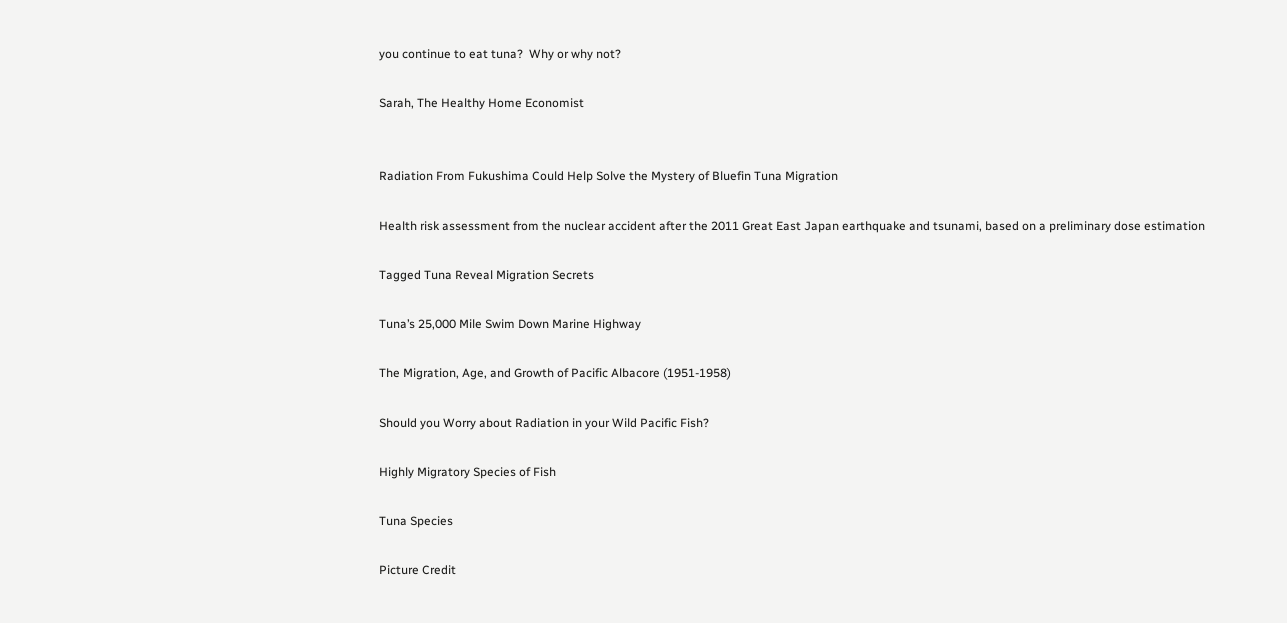you continue to eat tuna?  Why or why not?

Sarah, The Healthy Home Economist


Radiation From Fukushima Could Help Solve the Mystery of Bluefin Tuna Migration

Health risk assessment from the nuclear accident after the 2011 Great East Japan earthquake and tsunami, based on a preliminary dose estimation

Tagged Tuna Reveal Migration Secrets

Tuna’s 25,000 Mile Swim Down Marine Highway

The Migration, Age, and Growth of Pacific Albacore (1951-1958)

Should you Worry about Radiation in your Wild Pacific Fish?

Highly Migratory Species of Fish

Tuna Species

Picture Credit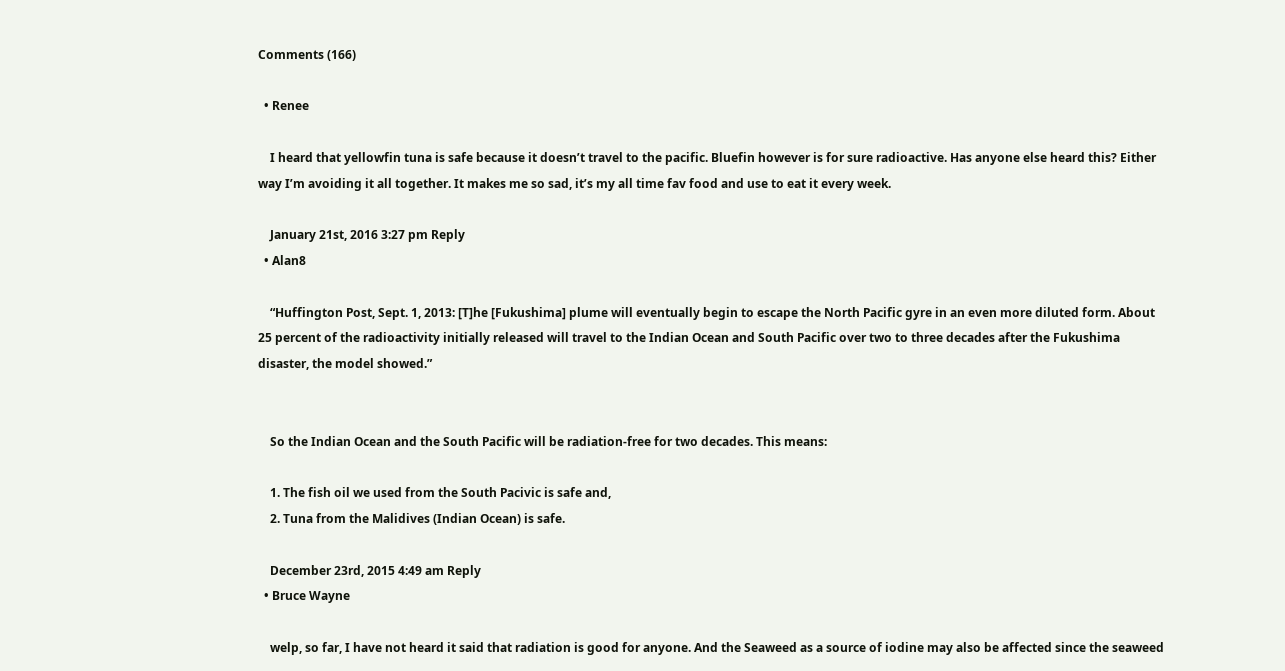Comments (166)

  • Renee

    I heard that yellowfin tuna is safe because it doesn’t travel to the pacific. Bluefin however is for sure radioactive. Has anyone else heard this? Either way I’m avoiding it all together. It makes me so sad, it’s my all time fav food and use to eat it every week.

    January 21st, 2016 3:27 pm Reply
  • Alan8

    “Huffington Post, Sept. 1, 2013: [T]he [Fukushima] plume will eventually begin to escape the North Pacific gyre in an even more diluted form. About 25 percent of the radioactivity initially released will travel to the Indian Ocean and South Pacific over two to three decades after the Fukushima disaster, the model showed.”


    So the Indian Ocean and the South Pacific will be radiation-free for two decades. This means:

    1. The fish oil we used from the South Pacivic is safe and,
    2. Tuna from the Malidives (Indian Ocean) is safe.

    December 23rd, 2015 4:49 am Reply
  • Bruce Wayne

    welp, so far, I have not heard it said that radiation is good for anyone. And the Seaweed as a source of iodine may also be affected since the seaweed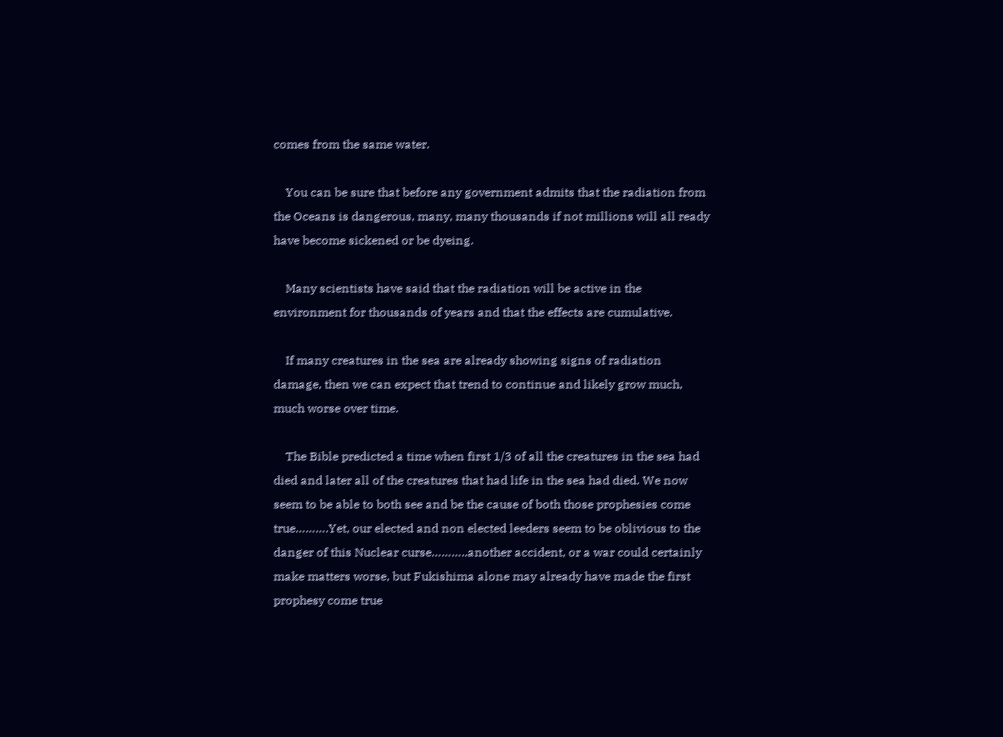comes from the same water.

    You can be sure that before any government admits that the radiation from the Oceans is dangerous, many, many thousands if not millions will all ready have become sickened or be dyeing.

    Many scientists have said that the radiation will be active in the environment for thousands of years and that the effects are cumulative.

    If many creatures in the sea are already showing signs of radiation damage, then we can expect that trend to continue and likely grow much, much worse over time.

    The Bible predicted a time when first 1/3 of all the creatures in the sea had died and later all of the creatures that had life in the sea had died. We now seem to be able to both see and be the cause of both those prophesies come true……….Yet, our elected and non elected leeders seem to be oblivious to the danger of this Nuclear curse………..another accident, or a war could certainly make matters worse, but Fukishima alone may already have made the first prophesy come true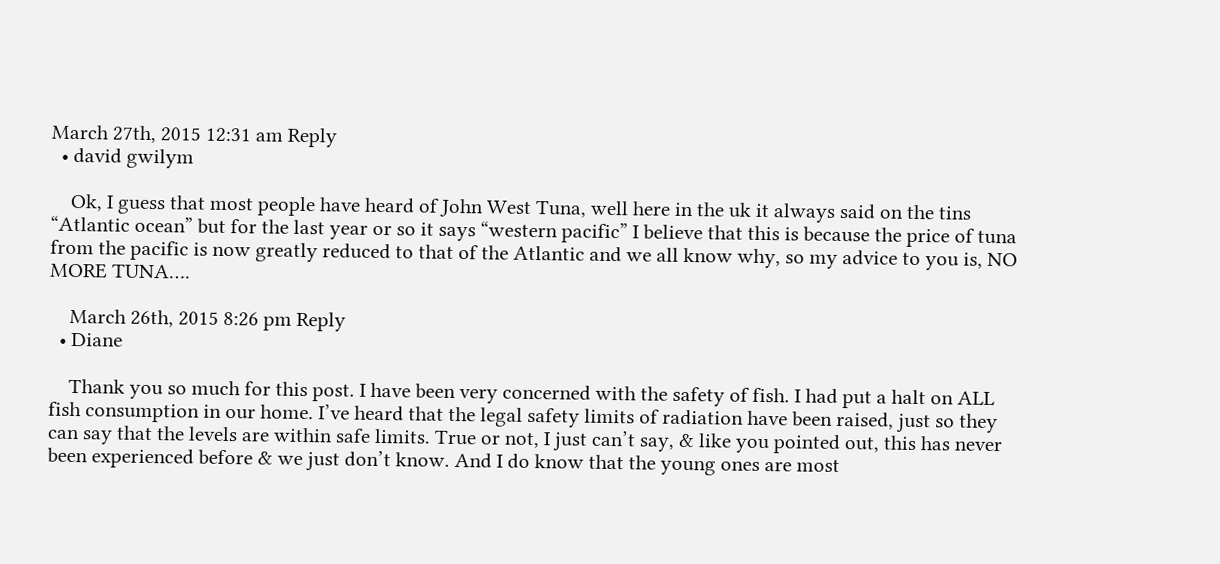March 27th, 2015 12:31 am Reply
  • david gwilym

    Ok, I guess that most people have heard of John West Tuna, well here in the uk it always said on the tins “Atlantic ocean” but for the last year or so it says “western pacific” I believe that this is because the price of tuna from the pacific is now greatly reduced to that of the Atlantic and we all know why, so my advice to you is, NO MORE TUNA….

    March 26th, 2015 8:26 pm Reply
  • Diane

    Thank you so much for this post. I have been very concerned with the safety of fish. I had put a halt on ALL fish consumption in our home. I’ve heard that the legal safety limits of radiation have been raised, just so they can say that the levels are within safe limits. True or not, I just can’t say, & like you pointed out, this has never been experienced before & we just don’t know. And I do know that the young ones are most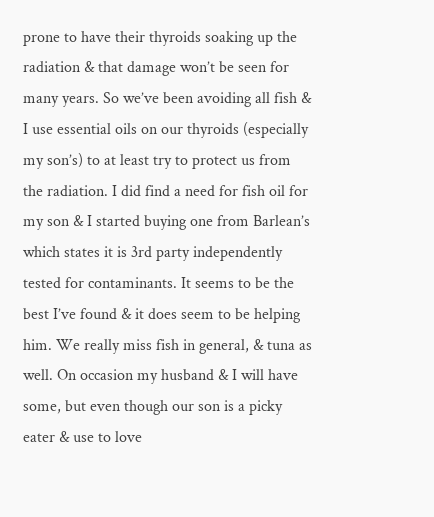prone to have their thyroids soaking up the radiation & that damage won’t be seen for many years. So we’ve been avoiding all fish & I use essential oils on our thyroids (especially my son’s) to at least try to protect us from the radiation. I did find a need for fish oil for my son & I started buying one from Barlean’s which states it is 3rd party independently tested for contaminants. It seems to be the best I’ve found & it does seem to be helping him. We really miss fish in general, & tuna as well. On occasion my husband & I will have some, but even though our son is a picky eater & use to love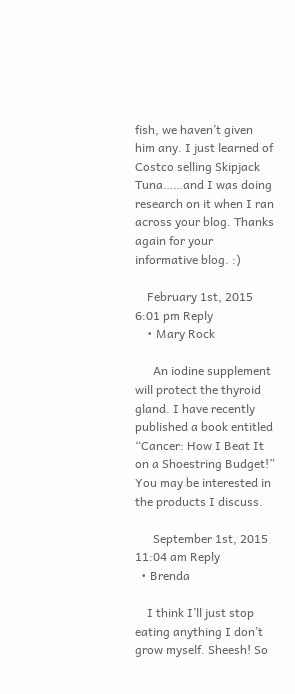fish, we haven’t given him any. I just learned of Costco selling Skipjack Tuna……and I was doing research on it when I ran across your blog. Thanks again for your informative blog. :)

    February 1st, 2015 6:01 pm Reply
    • Mary Rock

      An iodine supplement will protect the thyroid gland. I have recently published a book entitled “Cancer: How I Beat It on a Shoestring Budget!” You may be interested in the products I discuss.

      September 1st, 2015 11:04 am Reply
  • Brenda

    I think I’ll just stop eating anything I don’t grow myself. Sheesh! So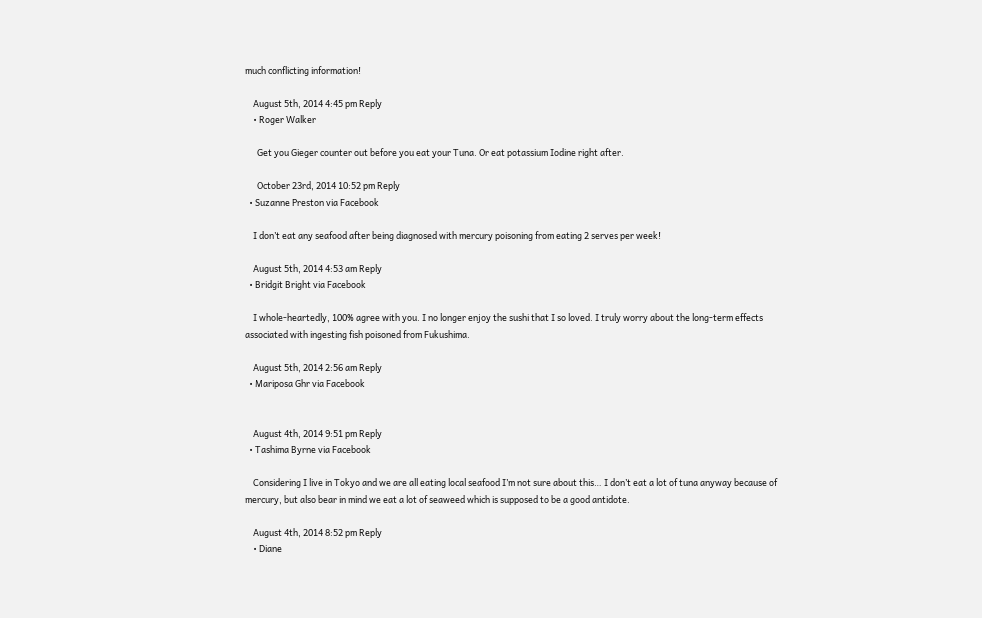much conflicting information!

    August 5th, 2014 4:45 pm Reply
    • Roger Walker

      Get you Gieger counter out before you eat your Tuna. Or eat potassium Iodine right after.

      October 23rd, 2014 10:52 pm Reply
  • Suzanne Preston via Facebook

    I don’t eat any seafood after being diagnosed with mercury poisoning from eating 2 serves per week!

    August 5th, 2014 4:53 am Reply
  • Bridgit Bright via Facebook

    I whole-heartedly, 100% agree with you. I no longer enjoy the sushi that I so loved. I truly worry about the long-term effects associated with ingesting fish poisoned from Fukushima.

    August 5th, 2014 2:56 am Reply
  • Mariposa Ghr via Facebook


    August 4th, 2014 9:51 pm Reply
  • Tashima Byrne via Facebook

    Considering I live in Tokyo and we are all eating local seafood I’m not sure about this… I don’t eat a lot of tuna anyway because of mercury, but also bear in mind we eat a lot of seaweed which is supposed to be a good antidote.

    August 4th, 2014 8:52 pm Reply
    • Diane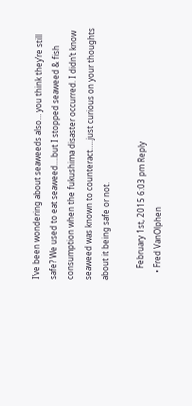I’ve been wondering about seaweeds also… you think they’re still safe? We used to eat seaweed….but I stopped seaweed & fish consumption when the fukushima disaster occurred. I didn’t know seaweed was known to counteract…..just curious on your thoughts about it being safe or not.

      February 1st, 2015 6:03 pm Reply
    • Fred VanOlphen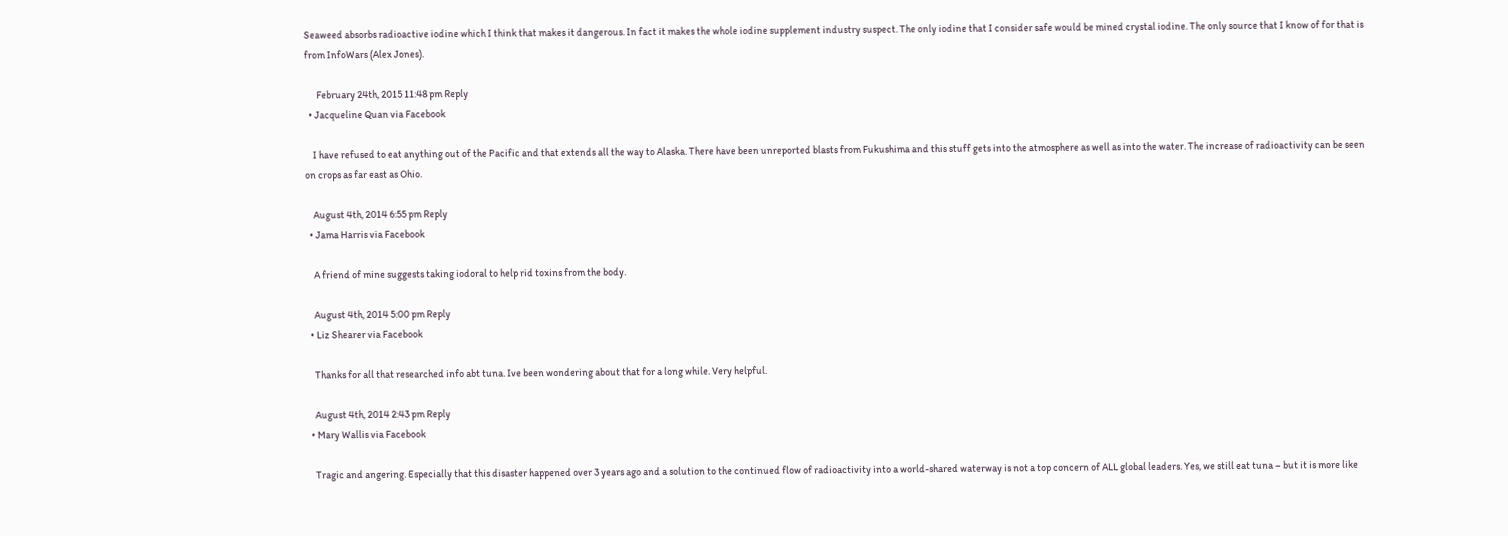Seaweed absorbs radioactive iodine which I think that makes it dangerous. In fact it makes the whole iodine supplement industry suspect. The only iodine that I consider safe would be mined crystal iodine. The only source that I know of for that is from InfoWars (Alex Jones).

      February 24th, 2015 11:48 pm Reply
  • Jacqueline Quan via Facebook

    I have refused to eat anything out of the Pacific and that extends all the way to Alaska. There have been unreported blasts from Fukushima and this stuff gets into the atmosphere as well as into the water. The increase of radioactivity can be seen on crops as far east as Ohio.

    August 4th, 2014 6:55 pm Reply
  • Jama Harris via Facebook

    A friend of mine suggests taking iodoral to help rid toxins from the body.

    August 4th, 2014 5:00 pm Reply
  • Liz Shearer via Facebook

    Thanks for all that researched info abt tuna. Ive been wondering about that for a long while. Very helpful.

    August 4th, 2014 2:43 pm Reply
  • Mary Wallis via Facebook

    Tragic and angering. Especially that this disaster happened over 3 years ago and a solution to the continued flow of radioactivity into a world-shared waterway is not a top concern of ALL global leaders. Yes, we still eat tuna – but it is more like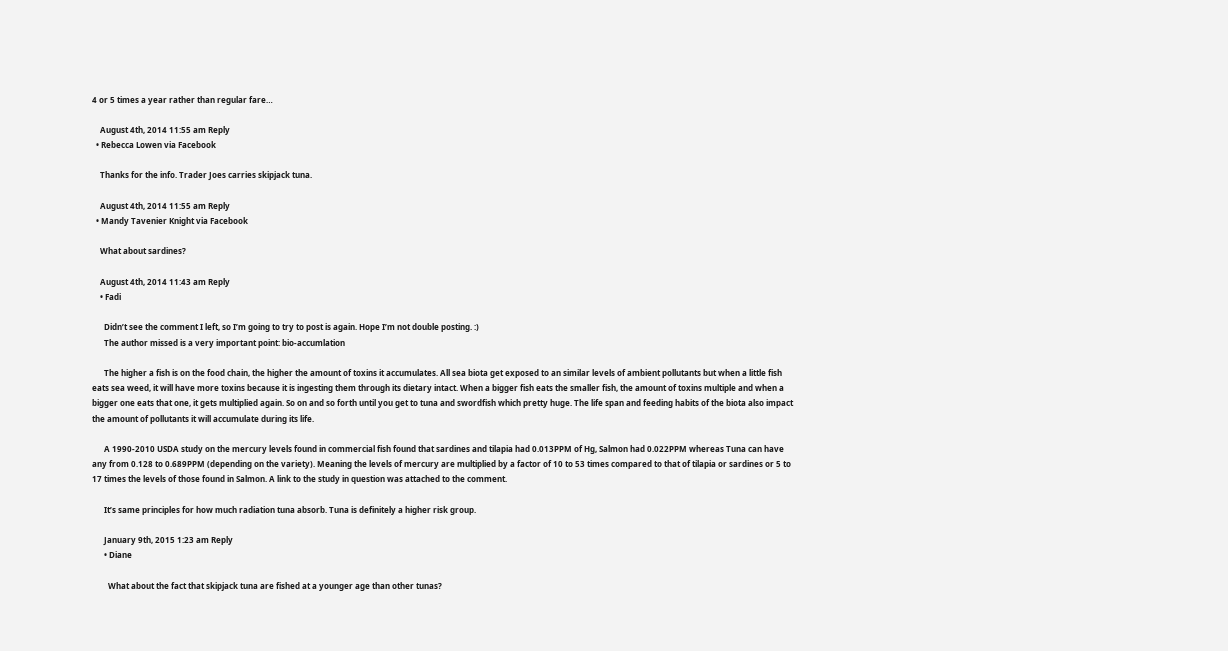4 or 5 times a year rather than regular fare…

    August 4th, 2014 11:55 am Reply
  • Rebecca Lowen via Facebook

    Thanks for the info. Trader Joes carries skipjack tuna.

    August 4th, 2014 11:55 am Reply
  • Mandy Tavenier Knight via Facebook

    What about sardines?

    August 4th, 2014 11:43 am Reply
    • Fadi

      Didn’t see the comment I left, so I’m going to try to post is again. Hope I’m not double posting. :)
      The author missed is a very important point: bio-accumlation

      The higher a fish is on the food chain, the higher the amount of toxins it accumulates. All sea biota get exposed to an similar levels of ambient pollutants but when a little fish eats sea weed, it will have more toxins because it is ingesting them through its dietary intact. When a bigger fish eats the smaller fish, the amount of toxins multiple and when a bigger one eats that one, it gets multiplied again. So on and so forth until you get to tuna and swordfish which pretty huge. The life span and feeding habits of the biota also impact the amount of pollutants it will accumulate during its life.

      A 1990-2010 USDA study on the mercury levels found in commercial fish found that sardines and tilapia had 0.013PPM of Hg, Salmon had 0.022PPM whereas Tuna can have any from 0.128 to 0.689PPM (depending on the variety). Meaning the levels of mercury are multiplied by a factor of 10 to 53 times compared to that of tilapia or sardines or 5 to 17 times the levels of those found in Salmon. A link to the study in question was attached to the comment.

      It’s same principles for how much radiation tuna absorb. Tuna is definitely a higher risk group.

      January 9th, 2015 1:23 am Reply
      • Diane

        What about the fact that skipjack tuna are fished at a younger age than other tunas?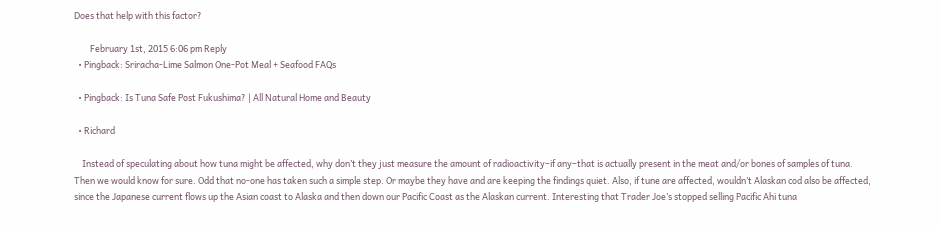Does that help with this factor?

        February 1st, 2015 6:06 pm Reply
  • Pingback: Sriracha-Lime Salmon One-Pot Meal + Seafood FAQs

  • Pingback: Is Tuna Safe Post Fukushima? | All Natural Home and Beauty

  • Richard

    Instead of speculating about how tuna might be affected, why don’t they just measure the amount of radioactivity–if any–that is actually present in the meat and/or bones of samples of tuna. Then we would know for sure. Odd that no-one has taken such a simple step. Or maybe they have and are keeping the findings quiet. Also, if tune are affected, wouldn’t Alaskan cod also be affected, since the Japanese current flows up the Asian coast to Alaska and then down our Pacific Coast as the Alaskan current. Interesting that Trader Joe’s stopped selling Pacific Ahi tuna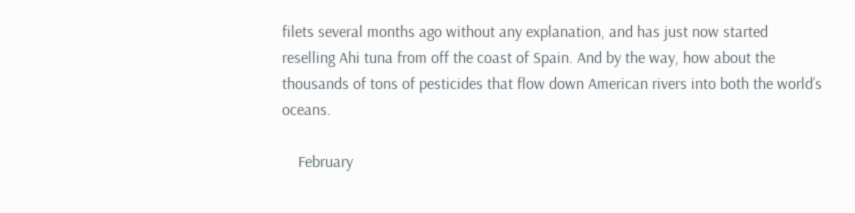filets several months ago without any explanation, and has just now started reselling Ahi tuna from off the coast of Spain. And by the way, how about the thousands of tons of pesticides that flow down American rivers into both the world’s oceans.

    February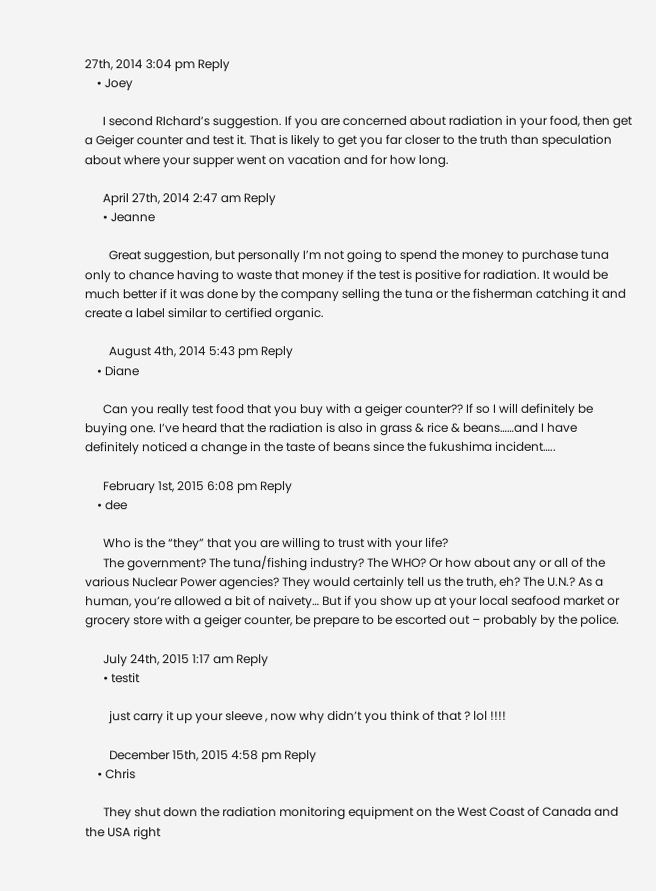27th, 2014 3:04 pm Reply
    • Joey

      I second RIchard’s suggestion. If you are concerned about radiation in your food, then get a Geiger counter and test it. That is likely to get you far closer to the truth than speculation about where your supper went on vacation and for how long.

      April 27th, 2014 2:47 am Reply
      • Jeanne

        Great suggestion, but personally I’m not going to spend the money to purchase tuna only to chance having to waste that money if the test is positive for radiation. It would be much better if it was done by the company selling the tuna or the fisherman catching it and create a label similar to certified organic.

        August 4th, 2014 5:43 pm Reply
    • Diane

      Can you really test food that you buy with a geiger counter?? If so I will definitely be buying one. I’ve heard that the radiation is also in grass & rice & beans……and I have definitely noticed a change in the taste of beans since the fukushima incident…..

      February 1st, 2015 6:08 pm Reply
    • dee

      Who is the “they” that you are willing to trust with your life?
      The government? The tuna/fishing industry? The WHO? Or how about any or all of the various Nuclear Power agencies? They would certainly tell us the truth, eh? The U.N.? As a human, you’re allowed a bit of naivety… But if you show up at your local seafood market or grocery store with a geiger counter, be prepare to be escorted out – probably by the police.

      July 24th, 2015 1:17 am Reply
      • testit

        just carry it up your sleeve , now why didn’t you think of that ? lol !!!!

        December 15th, 2015 4:58 pm Reply
    • Chris

      They shut down the radiation monitoring equipment on the West Coast of Canada and the USA right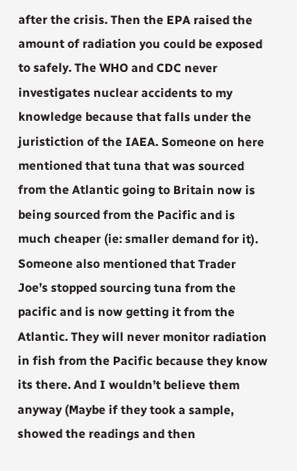after the crisis. Then the EPA raised the amount of radiation you could be exposed to safely. The WHO and CDC never investigates nuclear accidents to my knowledge because that falls under the juristiction of the IAEA. Someone on here mentioned that tuna that was sourced from the Atlantic going to Britain now is being sourced from the Pacific and is much cheaper (ie: smaller demand for it). Someone also mentioned that Trader Joe’s stopped sourcing tuna from the pacific and is now getting it from the Atlantic. They will never monitor radiation in fish from the Pacific because they know its there. And I wouldn’t believe them anyway (Maybe if they took a sample, showed the readings and then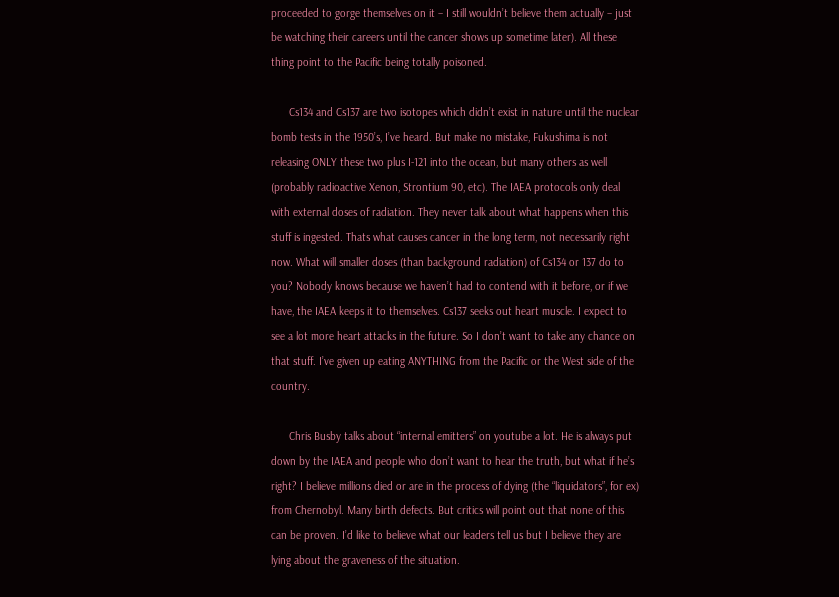proceeded to gorge themselves on it – I still wouldn’t believe them actually – just be watching their careers until the cancer shows up sometime later). All these thing point to the Pacific being totally poisoned.

      Cs134 and Cs137 are two isotopes which didn’t exist in nature until the nuclear bomb tests in the 1950’s, I’ve heard. But make no mistake, Fukushima is not releasing ONLY these two plus I-121 into the ocean, but many others as well (probably radioactive Xenon, Strontium 90, etc). The IAEA protocols only deal with external doses of radiation. They never talk about what happens when this stuff is ingested. Thats what causes cancer in the long term, not necessarily right now. What will smaller doses (than background radiation) of Cs134 or 137 do to you? Nobody knows because we haven’t had to contend with it before, or if we have, the IAEA keeps it to themselves. Cs137 seeks out heart muscle. I expect to see a lot more heart attacks in the future. So I don’t want to take any chance on that stuff. I’ve given up eating ANYTHING from the Pacific or the West side of the country.

      Chris Busby talks about “internal emitters” on youtube a lot. He is always put down by the IAEA and people who don’t want to hear the truth, but what if he’s right? I believe millions died or are in the process of dying (the “liquidators”, for ex) from Chernobyl. Many birth defects. But critics will point out that none of this can be proven. I’d like to believe what our leaders tell us but I believe they are lying about the graveness of the situation.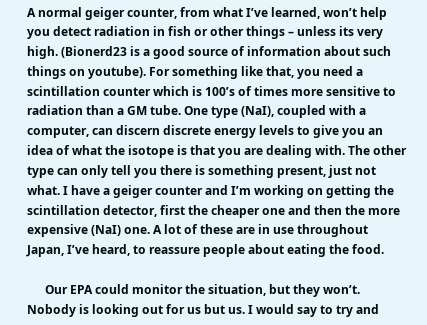A normal geiger counter, from what I’ve learned, won’t help you detect radiation in fish or other things – unless its very high. (Bionerd23 is a good source of information about such things on youtube). For something like that, you need a scintillation counter which is 100’s of times more sensitive to radiation than a GM tube. One type (NaI), coupled with a computer, can discern discrete energy levels to give you an idea of what the isotope is that you are dealing with. The other type can only tell you there is something present, just not what. I have a geiger counter and I’m working on getting the scintillation detector, first the cheaper one and then the more expensive (NaI) one. A lot of these are in use throughout Japan, I’ve heard, to reassure people about eating the food.

      Our EPA could monitor the situation, but they won’t. Nobody is looking out for us but us. I would say to try and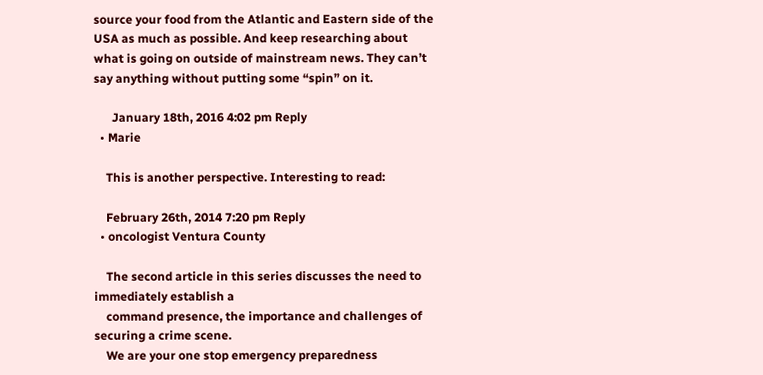source your food from the Atlantic and Eastern side of the USA as much as possible. And keep researching about what is going on outside of mainstream news. They can’t say anything without putting some “spin” on it.

      January 18th, 2016 4:02 pm Reply
  • Marie

    This is another perspective. Interesting to read:

    February 26th, 2014 7:20 pm Reply
  • oncologist Ventura County

    The second article in this series discusses the need to immediately establish a
    command presence, the importance and challenges of securing a crime scene.
    We are your one stop emergency preparedness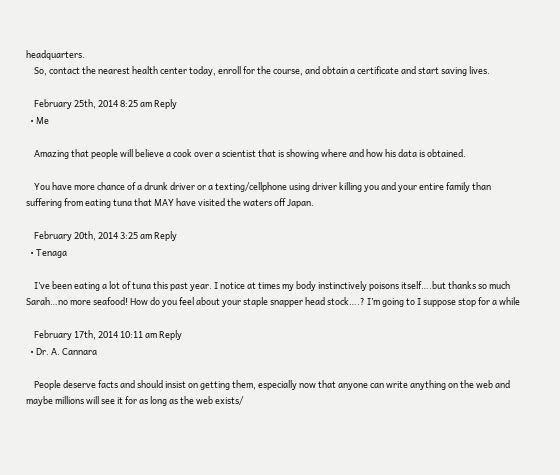headquarters.
    So, contact the nearest health center today, enroll for the course, and obtain a certificate and start saving lives.

    February 25th, 2014 8:25 am Reply
  • Me

    Amazing that people will believe a cook over a scientist that is showing where and how his data is obtained.

    You have more chance of a drunk driver or a texting/cellphone using driver killing you and your entire family than suffering from eating tuna that MAY have visited the waters off Japan.

    February 20th, 2014 3:25 am Reply
  • Tenaga

    I’ve been eating a lot of tuna this past year. I notice at times my body instinctively poisons itself….but thanks so much Sarah…no more seafood! How do you feel about your staple snapper head stock….? I’m going to I suppose stop for a while

    February 17th, 2014 10:11 am Reply
  • Dr. A. Cannara

    People deserve facts and should insist on getting them, especially now that anyone can write anything on the web and maybe millions will see it for as long as the web exists/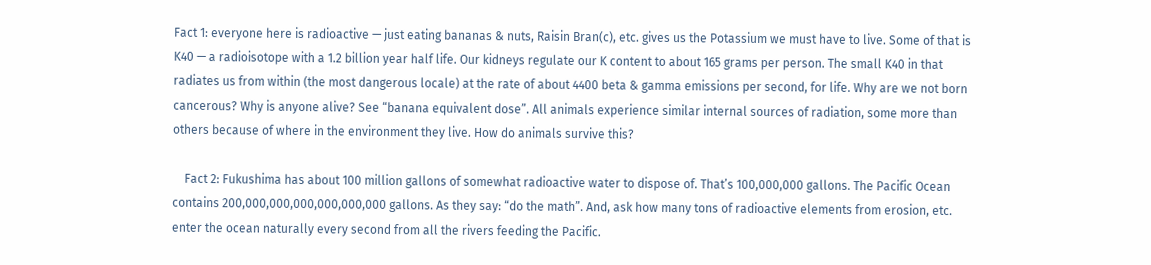Fact 1: everyone here is radioactive — just eating bananas & nuts, Raisin Bran(c), etc. gives us the Potassium we must have to live. Some of that is K40 — a radioisotope with a 1.2 billion year half life. Our kidneys regulate our K content to about 165 grams per person. The small K40 in that radiates us from within (the most dangerous locale) at the rate of about 4400 beta & gamma emissions per second, for life. Why are we not born cancerous? Why is anyone alive? See “banana equivalent dose”. All animals experience similar internal sources of radiation, some more than others because of where in the environment they live. How do animals survive this?

    Fact 2: Fukushima has about 100 million gallons of somewhat radioactive water to dispose of. That’s 100,000,000 gallons. The Pacific Ocean contains 200,000,000,000,000,000,000 gallons. As they say: “do the math”. And, ask how many tons of radioactive elements from erosion, etc. enter the ocean naturally every second from all the rivers feeding the Pacific.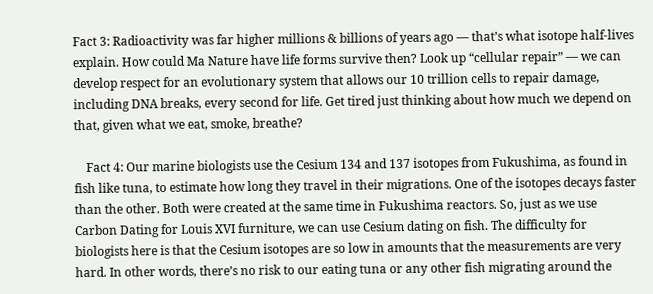Fact 3: Radioactivity was far higher millions & billions of years ago — that’s what isotope half-lives explain. How could Ma Nature have life forms survive then? Look up “cellular repair” — we can develop respect for an evolutionary system that allows our 10 trillion cells to repair damage, including DNA breaks, every second for life. Get tired just thinking about how much we depend on that, given what we eat, smoke, breathe?

    Fact 4: Our marine biologists use the Cesium 134 and 137 isotopes from Fukushima, as found in fish like tuna, to estimate how long they travel in their migrations. One of the isotopes decays faster than the other. Both were created at the same time in Fukushima reactors. So, just as we use Carbon Dating for Louis XVI furniture, we can use Cesium dating on fish. The difficulty for biologists here is that the Cesium isotopes are so low in amounts that the measurements are very hard. In other words, there’s no risk to our eating tuna or any other fish migrating around the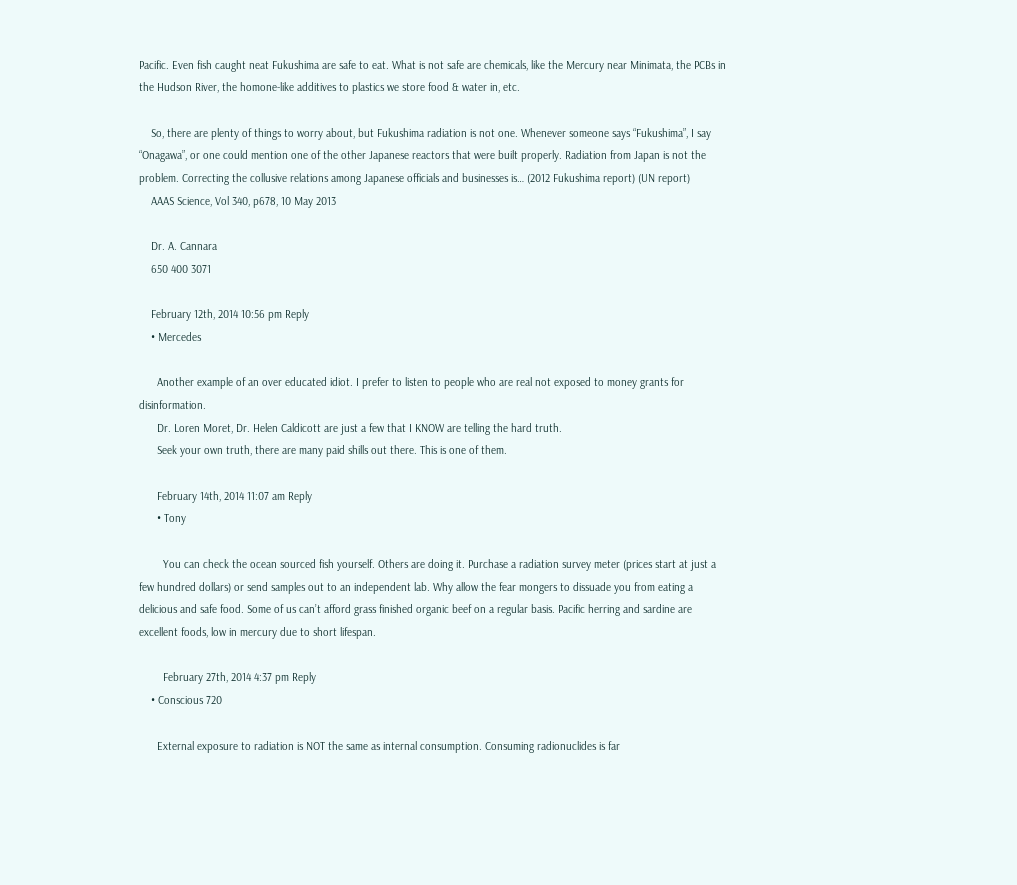Pacific. Even fish caught neat Fukushima are safe to eat. What is not safe are chemicals, like the Mercury near Minimata, the PCBs in the Hudson River, the homone-like additives to plastics we store food & water in, etc.

    So, there are plenty of things to worry about, but Fukushima radiation is not one. Whenever someone says “Fukushima”, I say “Onagawa”, or one could mention one of the other Japanese reactors that were built properly. Radiation from Japan is not the problem. Correcting the collusive relations among Japanese officials and businesses is… (2012 Fukushima report) (UN report)
    AAAS Science, Vol 340, p678, 10 May 2013

    Dr. A. Cannara
    650 400 3071

    February 12th, 2014 10:56 pm Reply
    • Mercedes

      Another example of an over educated idiot. I prefer to listen to people who are real not exposed to money grants for disinformation.
      Dr. Loren Moret, Dr. Helen Caldicott are just a few that I KNOW are telling the hard truth.
      Seek your own truth, there are many paid shills out there. This is one of them.

      February 14th, 2014 11:07 am Reply
      • Tony

        You can check the ocean sourced fish yourself. Others are doing it. Purchase a radiation survey meter (prices start at just a few hundred dollars) or send samples out to an independent lab. Why allow the fear mongers to dissuade you from eating a delicious and safe food. Some of us can’t afford grass finished organic beef on a regular basis. Pacific herring and sardine are excellent foods, low in mercury due to short lifespan.

        February 27th, 2014 4:37 pm Reply
    • Conscious 720

      External exposure to radiation is NOT the same as internal consumption. Consuming radionuclides is far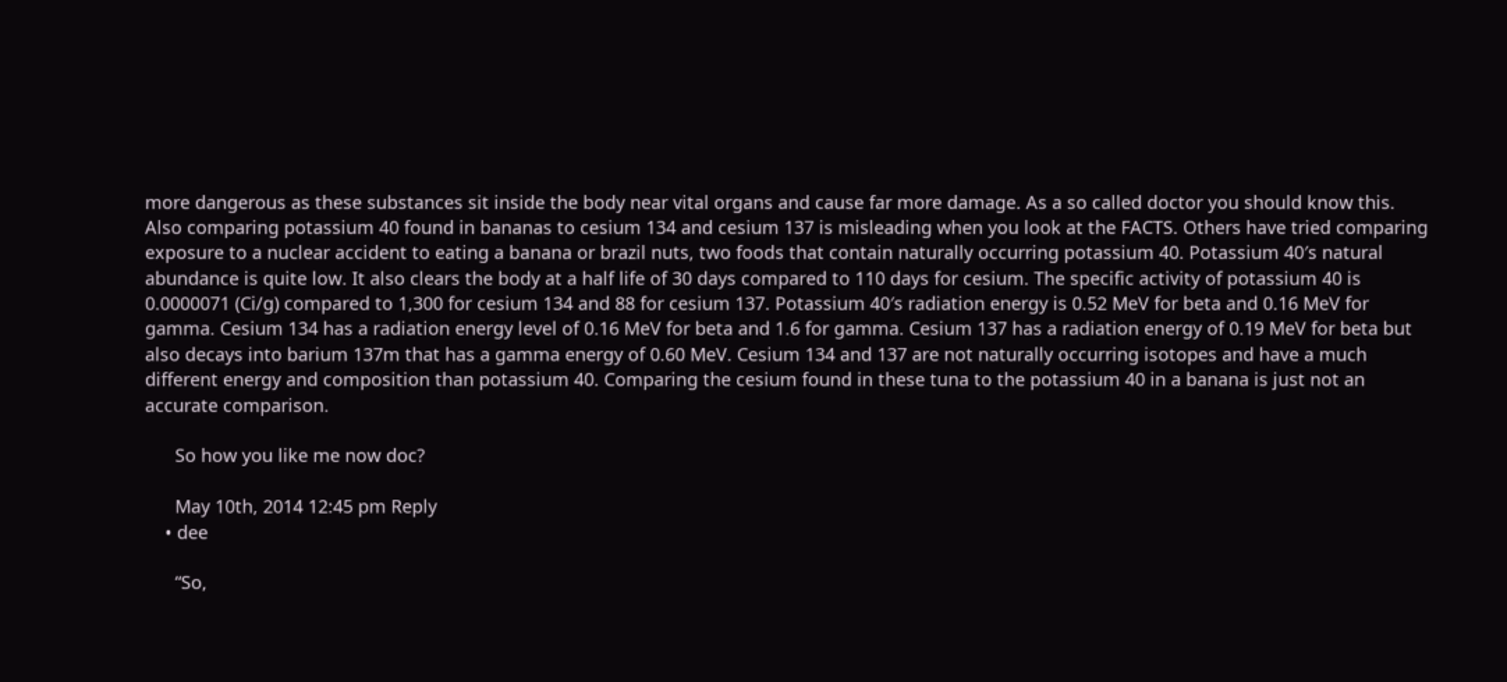more dangerous as these substances sit inside the body near vital organs and cause far more damage. As a so called doctor you should know this. Also comparing potassium 40 found in bananas to cesium 134 and cesium 137 is misleading when you look at the FACTS. Others have tried comparing exposure to a nuclear accident to eating a banana or brazil nuts, two foods that contain naturally occurring potassium 40. Potassium 40′s natural abundance is quite low. It also clears the body at a half life of 30 days compared to 110 days for cesium. The specific activity of potassium 40 is 0.0000071 (Ci/g) compared to 1,300 for cesium 134 and 88 for cesium 137. Potassium 40′s radiation energy is 0.52 MeV for beta and 0.16 MeV for gamma. Cesium 134 has a radiation energy level of 0.16 MeV for beta and 1.6 for gamma. Cesium 137 has a radiation energy of 0.19 MeV for beta but also decays into barium 137m that has a gamma energy of 0.60 MeV. Cesium 134 and 137 are not naturally occurring isotopes and have a much different energy and composition than potassium 40. Comparing the cesium found in these tuna to the potassium 40 in a banana is just not an accurate comparison.

      So how you like me now doc?

      May 10th, 2014 12:45 pm Reply
    • dee

      “So,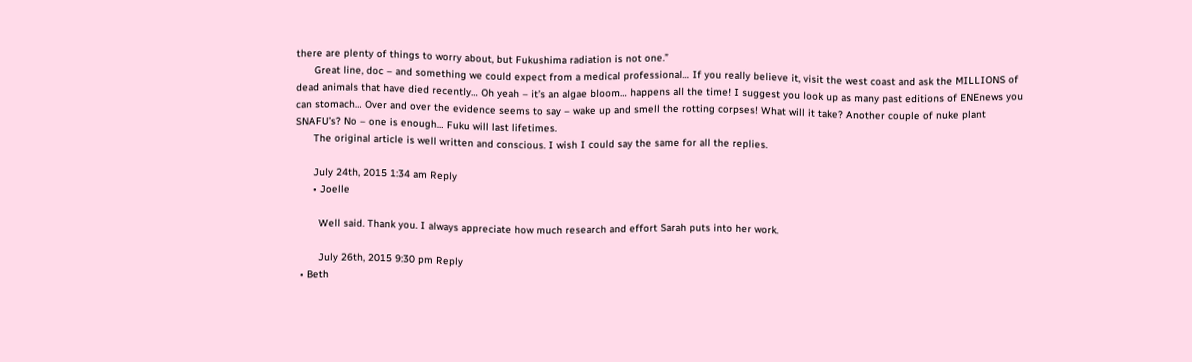there are plenty of things to worry about, but Fukushima radiation is not one.”
      Great line, doc – and something we could expect from a medical professional… If you really believe it, visit the west coast and ask the MILLIONS of dead animals that have died recently… Oh yeah – it’s an algae bloom… happens all the time! I suggest you look up as many past editions of ENEnews you can stomach… Over and over the evidence seems to say – wake up and smell the rotting corpses! What will it take? Another couple of nuke plant SNAFU’s? No – one is enough… Fuku will last lifetimes.
      The original article is well written and conscious. I wish I could say the same for all the replies.

      July 24th, 2015 1:34 am Reply
      • Joelle

        Well said. Thank you. I always appreciate how much research and effort Sarah puts into her work.

        July 26th, 2015 9:30 pm Reply
  • Beth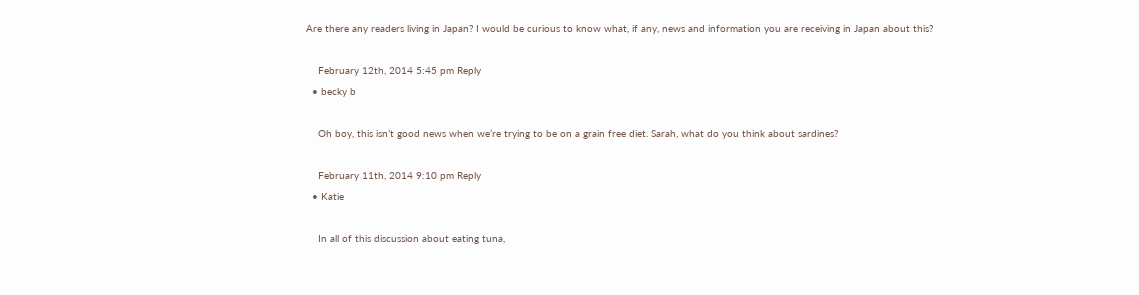Are there any readers living in Japan? I would be curious to know what, if any, news and information you are receiving in Japan about this?

    February 12th, 2014 5:45 pm Reply
  • becky b

    Oh boy, this isn’t good news when we’re trying to be on a grain free diet. Sarah, what do you think about sardines?

    February 11th, 2014 9:10 pm Reply
  • Katie

    In all of this discussion about eating tuna,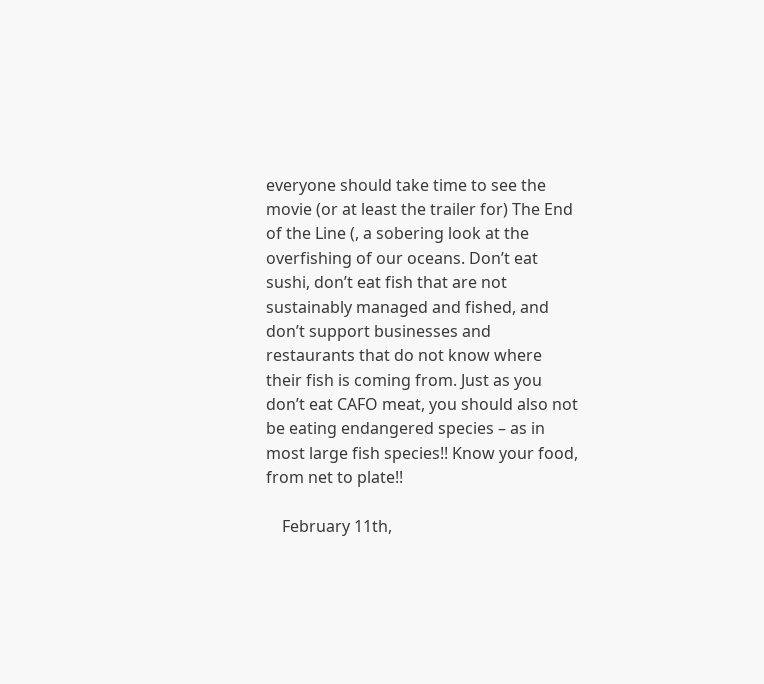everyone should take time to see the movie (or at least the trailer for) The End of the Line (, a sobering look at the overfishing of our oceans. Don’t eat sushi, don’t eat fish that are not sustainably managed and fished, and don’t support businesses and restaurants that do not know where their fish is coming from. Just as you don’t eat CAFO meat, you should also not be eating endangered species – as in most large fish species!! Know your food, from net to plate!!

    February 11th,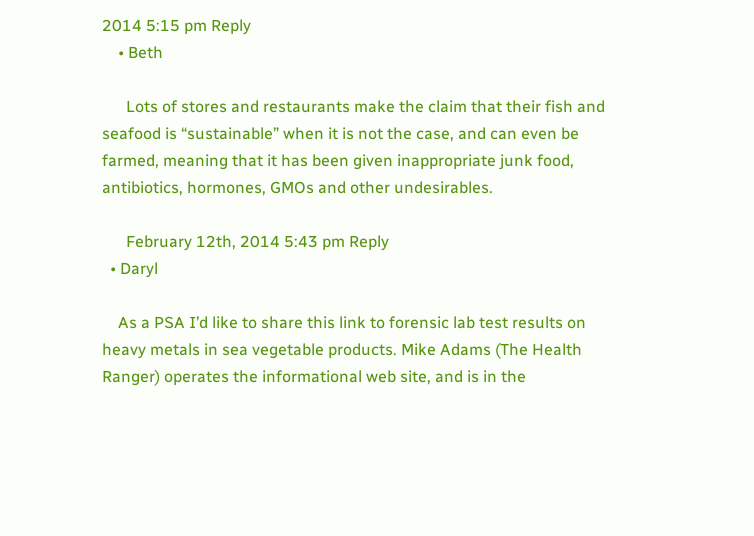2014 5:15 pm Reply
    • Beth

      Lots of stores and restaurants make the claim that their fish and seafood is “sustainable” when it is not the case, and can even be farmed, meaning that it has been given inappropriate junk food, antibiotics, hormones, GMOs and other undesirables.

      February 12th, 2014 5:43 pm Reply
  • Daryl

    As a PSA I’d like to share this link to forensic lab test results on heavy metals in sea vegetable products. Mike Adams (The Health Ranger) operates the informational web site, and is in the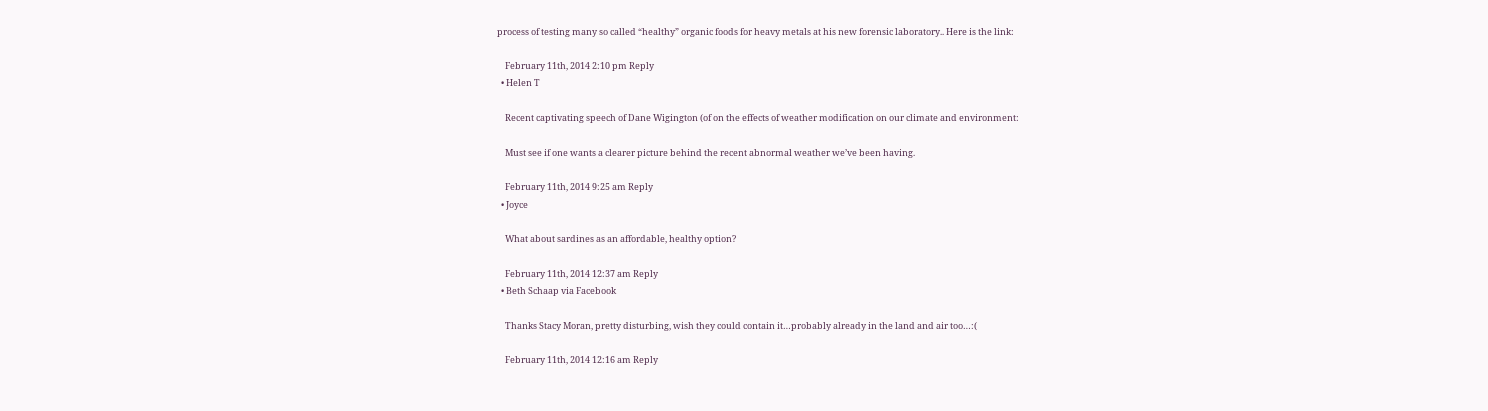process of testing many so called “healthy” organic foods for heavy metals at his new forensic laboratory.. Here is the link:

    February 11th, 2014 2:10 pm Reply
  • Helen T

    Recent captivating speech of Dane Wigington (of on the effects of weather modification on our climate and environment:

    Must see if one wants a clearer picture behind the recent abnormal weather we’ve been having.

    February 11th, 2014 9:25 am Reply
  • Joyce

    What about sardines as an affordable, healthy option?

    February 11th, 2014 12:37 am Reply
  • Beth Schaap via Facebook

    Thanks Stacy Moran, pretty disturbing, wish they could contain it…probably already in the land and air too…:(

    February 11th, 2014 12:16 am Reply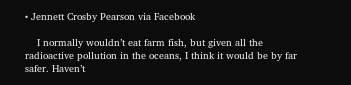• Jennett Crosby Pearson via Facebook

    I normally wouldn’t eat farm fish, but given all the radioactive pollution in the oceans, I think it would be by far safer. Haven’t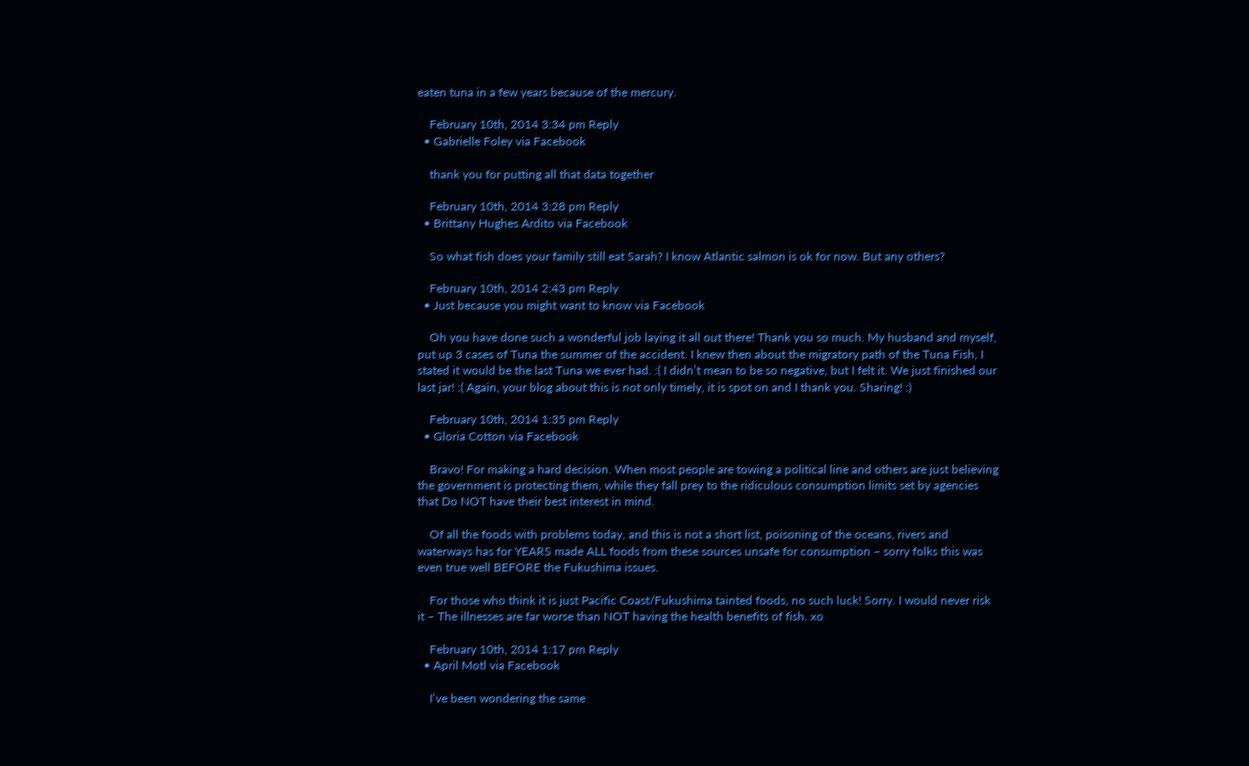eaten tuna in a few years because of the mercury.

    February 10th, 2014 3:34 pm Reply
  • Gabrielle Foley via Facebook

    thank you for putting all that data together

    February 10th, 2014 3:28 pm Reply
  • Brittany Hughes Ardito via Facebook

    So what fish does your family still eat Sarah? I know Atlantic salmon is ok for now. But any others?

    February 10th, 2014 2:43 pm Reply
  • Just because you might want to know via Facebook

    Oh you have done such a wonderful job laying it all out there! Thank you so much. My husband and myself, put up 3 cases of Tuna the summer of the accident. I knew then about the migratory path of the Tuna Fish, I stated it would be the last Tuna we ever had. :( I didn’t mean to be so negative, but I felt it. We just finished our last jar! :( Again, your blog about this is not only timely, it is spot on and I thank you. Sharing! :)

    February 10th, 2014 1:35 pm Reply
  • Gloria Cotton via Facebook

    Bravo! For making a hard decision. When most people are towing a political line and others are just believing the government is protecting them, while they fall prey to the ridiculous consumption limits set by agencies that Do NOT have their best interest in mind.

    Of all the foods with problems today, and this is not a short list, poisoning of the oceans, rivers and waterways has for YEARS made ALL foods from these sources unsafe for consumption – sorry folks this was even true well BEFORE the Fukushima issues.

    For those who think it is just Pacific Coast/Fukushima tainted foods, no such luck! Sorry. I would never risk it – The illnesses are far worse than NOT having the health benefits of fish. xo

    February 10th, 2014 1:17 pm Reply
  • April Motl via Facebook

    I’ve been wondering the same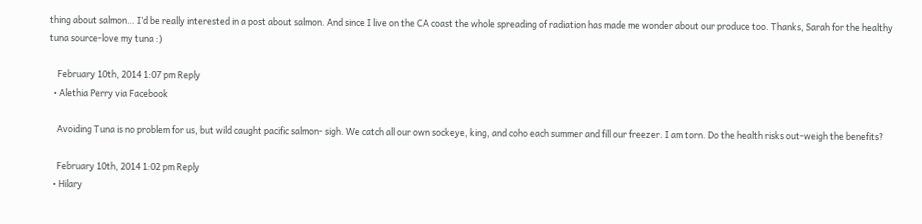thing about salmon… I’d be really interested in a post about salmon. And since I live on the CA coast the whole spreading of radiation has made me wonder about our produce too. Thanks, Sarah for the healthy tuna source-love my tuna :)

    February 10th, 2014 1:07 pm Reply
  • Alethia Perry via Facebook

    Avoiding Tuna is no problem for us, but wild caught pacific salmon- sigh. We catch all our own sockeye, king, and coho each summer and fill our freezer. I am torn. Do the health risks out-weigh the benefits?

    February 10th, 2014 1:02 pm Reply
  • Hilary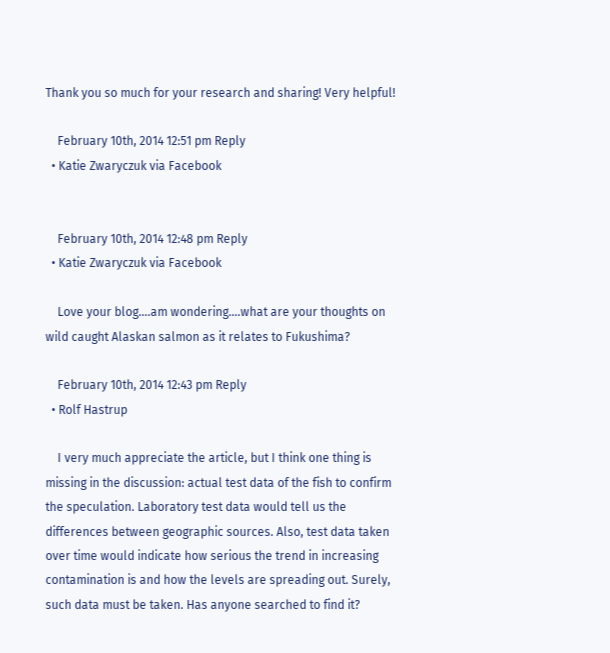Thank you so much for your research and sharing! Very helpful!

    February 10th, 2014 12:51 pm Reply
  • Katie Zwaryczuk via Facebook


    February 10th, 2014 12:48 pm Reply
  • Katie Zwaryczuk via Facebook

    Love your blog….am wondering….what are your thoughts on wild caught Alaskan salmon as it relates to Fukushima?

    February 10th, 2014 12:43 pm Reply
  • Rolf Hastrup

    I very much appreciate the article, but I think one thing is missing in the discussion: actual test data of the fish to confirm the speculation. Laboratory test data would tell us the differences between geographic sources. Also, test data taken over time would indicate how serious the trend in increasing contamination is and how the levels are spreading out. Surely, such data must be taken. Has anyone searched to find it?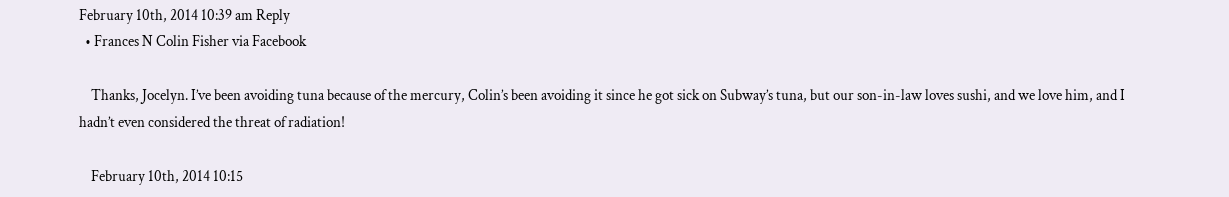February 10th, 2014 10:39 am Reply
  • Frances N Colin Fisher via Facebook

    Thanks, Jocelyn. I’ve been avoiding tuna because of the mercury, Colin’s been avoiding it since he got sick on Subway’s tuna, but our son-in-law loves sushi, and we love him, and I hadn’t even considered the threat of radiation!

    February 10th, 2014 10:15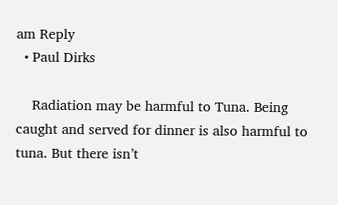am Reply
  • Paul Dirks

    Radiation may be harmful to Tuna. Being caught and served for dinner is also harmful to tuna. But there isn’t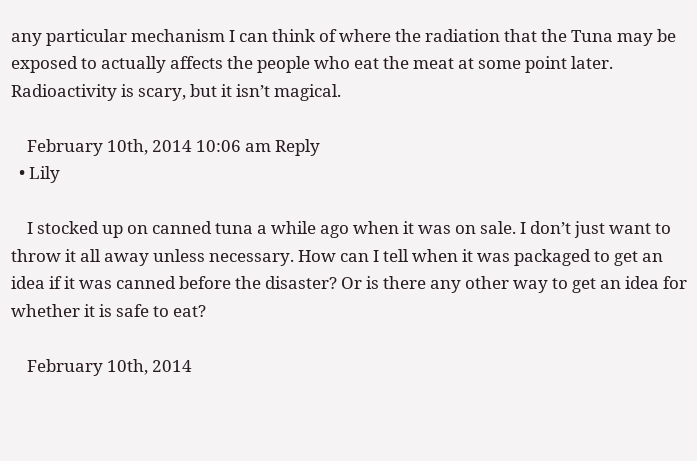any particular mechanism I can think of where the radiation that the Tuna may be exposed to actually affects the people who eat the meat at some point later. Radioactivity is scary, but it isn’t magical.

    February 10th, 2014 10:06 am Reply
  • Lily

    I stocked up on canned tuna a while ago when it was on sale. I don’t just want to throw it all away unless necessary. How can I tell when it was packaged to get an idea if it was canned before the disaster? Or is there any other way to get an idea for whether it is safe to eat?

    February 10th, 2014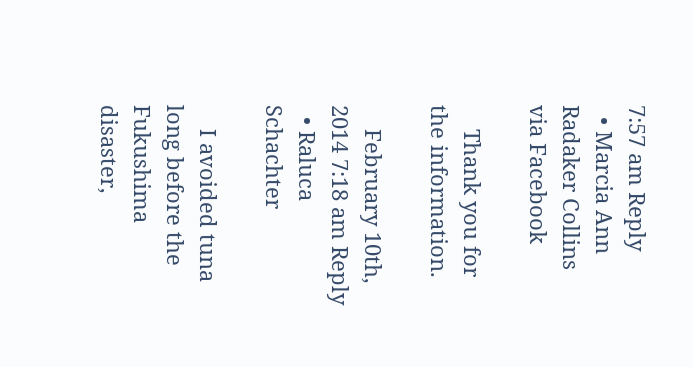7:57 am Reply
  • Marcia Ann Radaker Collins via Facebook

    Thank you for the information.

    February 10th, 2014 7:18 am Reply
  • Raluca Schachter

    I avoided tuna long before the Fukushima disaster,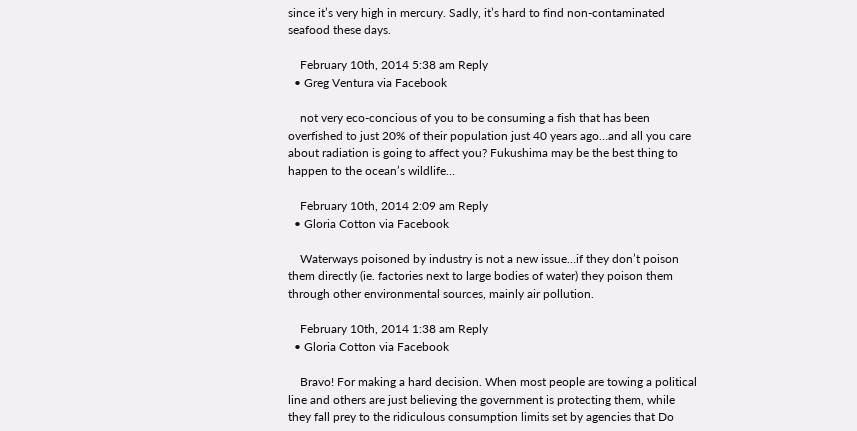since it’s very high in mercury. Sadly, it’s hard to find non-contaminated seafood these days.

    February 10th, 2014 5:38 am Reply
  • Greg Ventura via Facebook

    not very eco-concious of you to be consuming a fish that has been overfished to just 20% of their population just 40 years ago…and all you care about radiation is going to affect you? Fukushima may be the best thing to happen to the ocean’s wildlife…

    February 10th, 2014 2:09 am Reply
  • Gloria Cotton via Facebook

    Waterways poisoned by industry is not a new issue…if they don’t poison them directly (ie. factories next to large bodies of water) they poison them through other environmental sources, mainly air pollution.

    February 10th, 2014 1:38 am Reply
  • Gloria Cotton via Facebook

    Bravo! For making a hard decision. When most people are towing a political line and others are just believing the government is protecting them, while they fall prey to the ridiculous consumption limits set by agencies that Do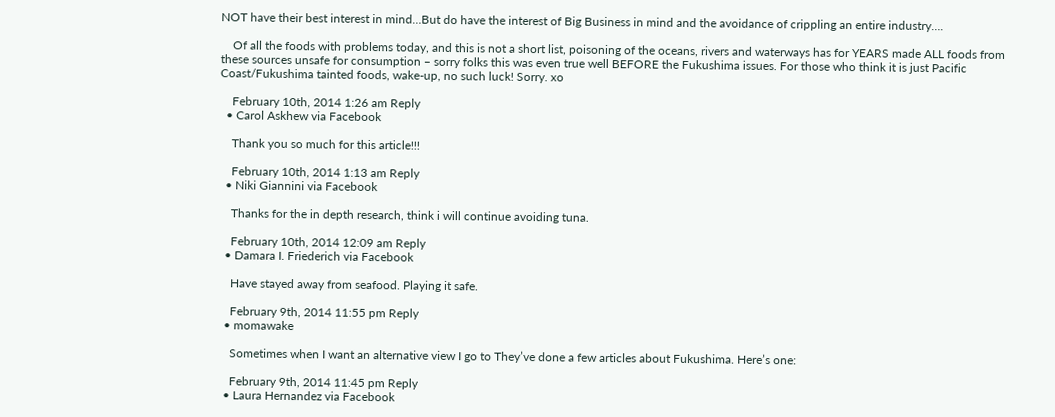NOT have their best interest in mind…But do have the interest of Big Business in mind and the avoidance of crippling an entire industry….

    Of all the foods with problems today, and this is not a short list, poisoning of the oceans, rivers and waterways has for YEARS made ALL foods from these sources unsafe for consumption – sorry folks this was even true well BEFORE the Fukushima issues. For those who think it is just Pacific Coast/Fukushima tainted foods, wake-up, no such luck! Sorry. xo

    February 10th, 2014 1:26 am Reply
  • Carol Askhew via Facebook

    Thank you so much for this article!!!

    February 10th, 2014 1:13 am Reply
  • Niki Giannini via Facebook

    Thanks for the in depth research, think i will continue avoiding tuna.

    February 10th, 2014 12:09 am Reply
  • Damara I. Friederich via Facebook

    Have stayed away from seafood. Playing it safe.

    February 9th, 2014 11:55 pm Reply
  • momawake

    Sometimes when I want an alternative view I go to They’ve done a few articles about Fukushima. Here’s one:

    February 9th, 2014 11:45 pm Reply
  • Laura Hernandez via Facebook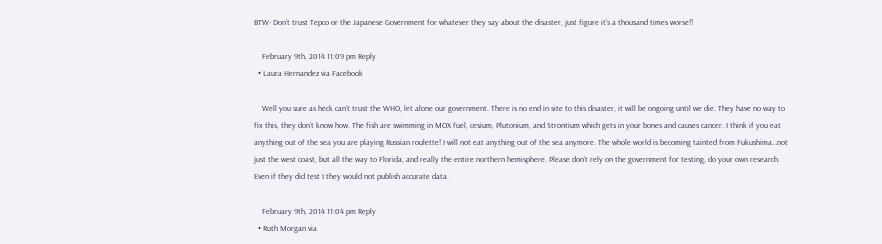BTW- Don’t trust Tepco or the Japanese Government for whatever they say about the disaster, just figure it’s a thousand times worse!!

    February 9th, 2014 11:09 pm Reply
  • Laura Hernandez via Facebook

    Well you sure as heck can’t trust the WHO, let alone our government. There is no end in site to this disaster, it will be ongoing until we die. They have no way to fix this, they don’t know how. The fish are swimming in MOX fuel, cesium, Plutonium, and Strontium which gets in your bones and causes cancer. I think if you eat anything out of the sea you are playing Russian roulette! I will not eat anything out of the sea anymore. The whole world is becoming tainted from Fukushima…not just the west coast, but all the way to Florida, and really the entire northern hemisphere. Please don’t rely on the government for testing, do your own research. Even if they did test I they would not publish accurate data.

    February 9th, 2014 11:04 pm Reply
  • Ruth Morgan via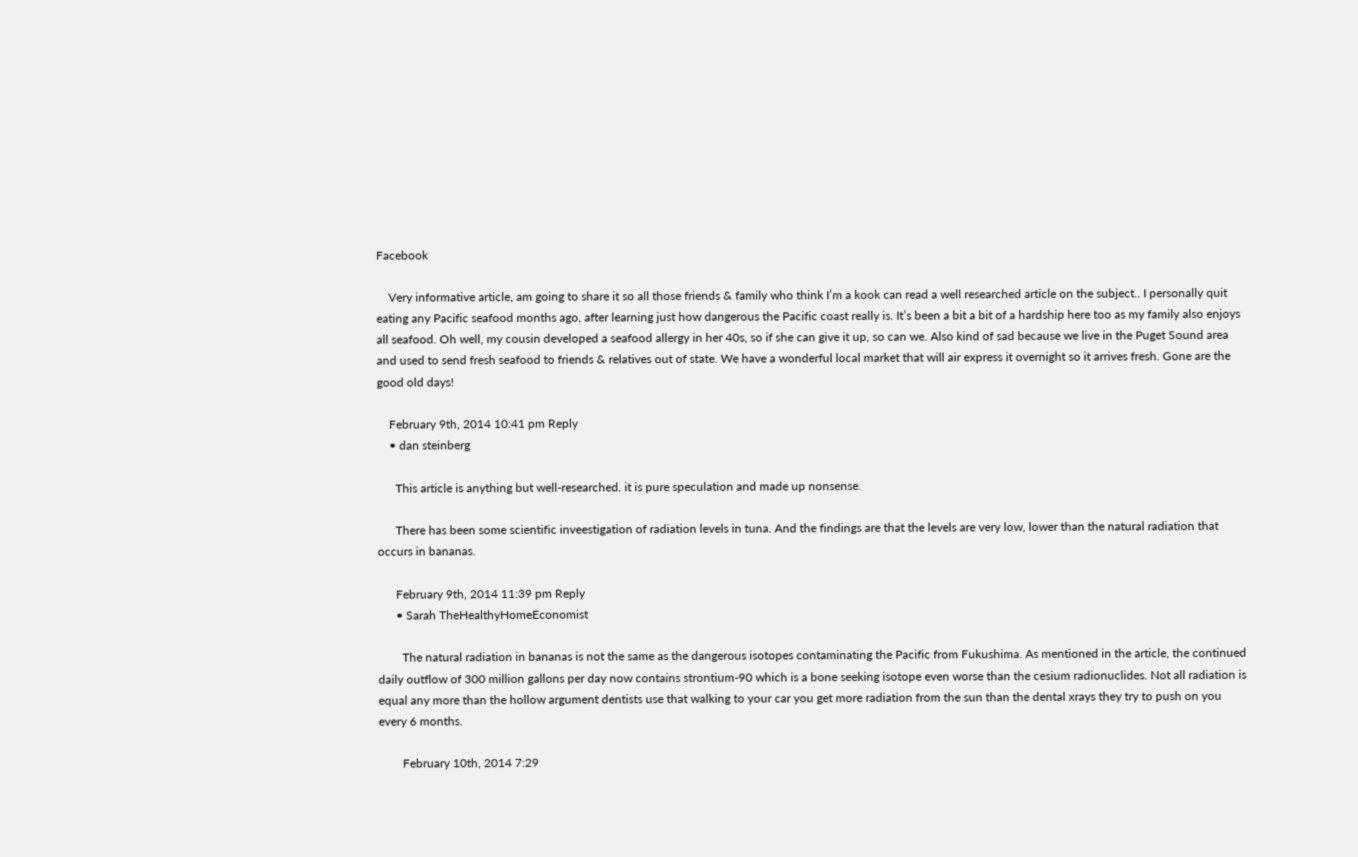Facebook

    Very informative article, am going to share it so all those friends & family who think I’m a kook can read a well researched article on the subject.. I personally quit eating any Pacific seafood months ago, after learning just how dangerous the Pacific coast really is. It’s been a bit a bit of a hardship here too as my family also enjoys all seafood. Oh well, my cousin developed a seafood allergy in her 40s, so if she can give it up, so can we. Also kind of sad because we live in the Puget Sound area and used to send fresh seafood to friends & relatives out of state. We have a wonderful local market that will air express it overnight so it arrives fresh. Gone are the good old days!

    February 9th, 2014 10:41 pm Reply
    • dan steinberg

      This article is anything but well-researched. it is pure speculation and made up nonsense.

      There has been some scientific inveestigation of radiation levels in tuna. And the findings are that the levels are very low, lower than the natural radiation that occurs in bananas.

      February 9th, 2014 11:39 pm Reply
      • Sarah TheHealthyHomeEconomist

        The natural radiation in bananas is not the same as the dangerous isotopes contaminating the Pacific from Fukushima. As mentioned in the article, the continued daily outflow of 300 million gallons per day now contains strontium-90 which is a bone seeking isotope even worse than the cesium radionuclides. Not all radiation is equal any more than the hollow argument dentists use that walking to your car you get more radiation from the sun than the dental xrays they try to push on you every 6 months.

        February 10th, 2014 7:29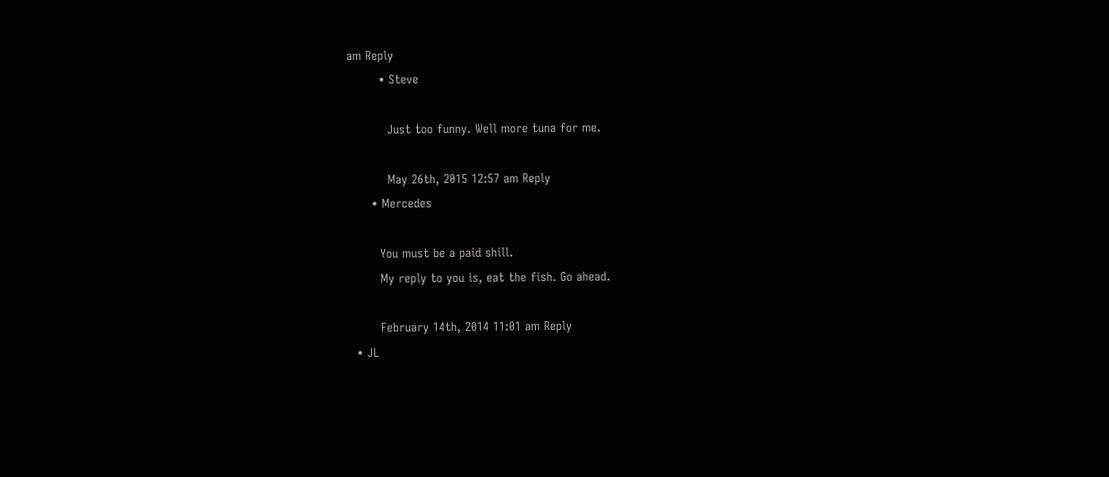am Reply
        • Steve

          Just too funny. Well more tuna for me.

          May 26th, 2015 12:57 am Reply
      • Mercedes

        You must be a paid shill.
        My reply to you is, eat the fish. Go ahead.

        February 14th, 2014 11:01 am Reply
  • JL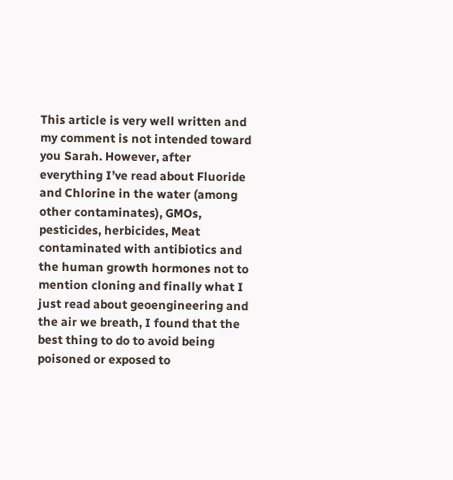This article is very well written and my comment is not intended toward you Sarah. However, after everything I’ve read about Fluoride and Chlorine in the water (among other contaminates), GMOs, pesticides, herbicides, Meat contaminated with antibiotics and the human growth hormones not to mention cloning and finally what I just read about geoengineering and the air we breath, I found that the best thing to do to avoid being poisoned or exposed to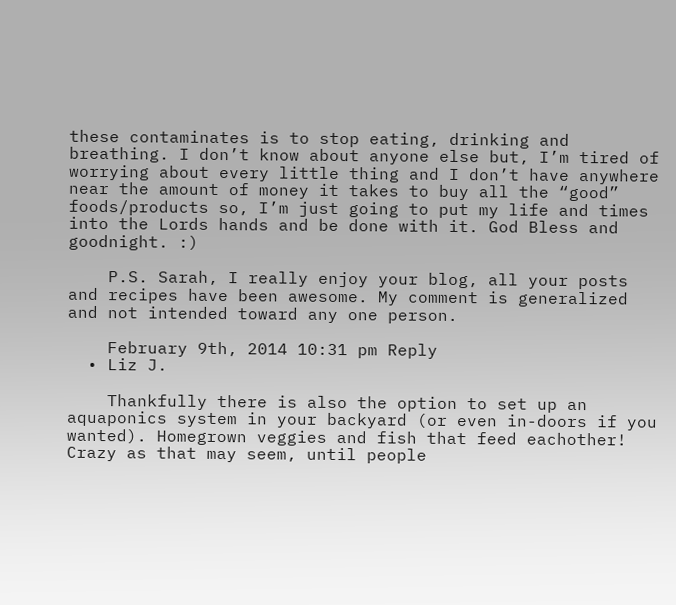these contaminates is to stop eating, drinking and breathing. I don’t know about anyone else but, I’m tired of worrying about every little thing and I don’t have anywhere near the amount of money it takes to buy all the “good” foods/products so, I’m just going to put my life and times into the Lords hands and be done with it. God Bless and goodnight. :)

    P.S. Sarah, I really enjoy your blog, all your posts and recipes have been awesome. My comment is generalized and not intended toward any one person.

    February 9th, 2014 10:31 pm Reply
  • Liz J.

    Thankfully there is also the option to set up an aquaponics system in your backyard (or even in-doors if you wanted). Homegrown veggies and fish that feed eachother! Crazy as that may seem, until people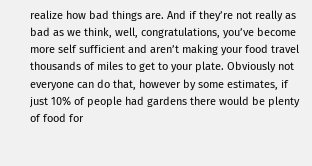realize how bad things are. And if they’re not really as bad as we think, well, congratulations, you’ve become more self sufficient and aren’t making your food travel thousands of miles to get to your plate. Obviously not everyone can do that, however by some estimates, if just 10% of people had gardens there would be plenty of food for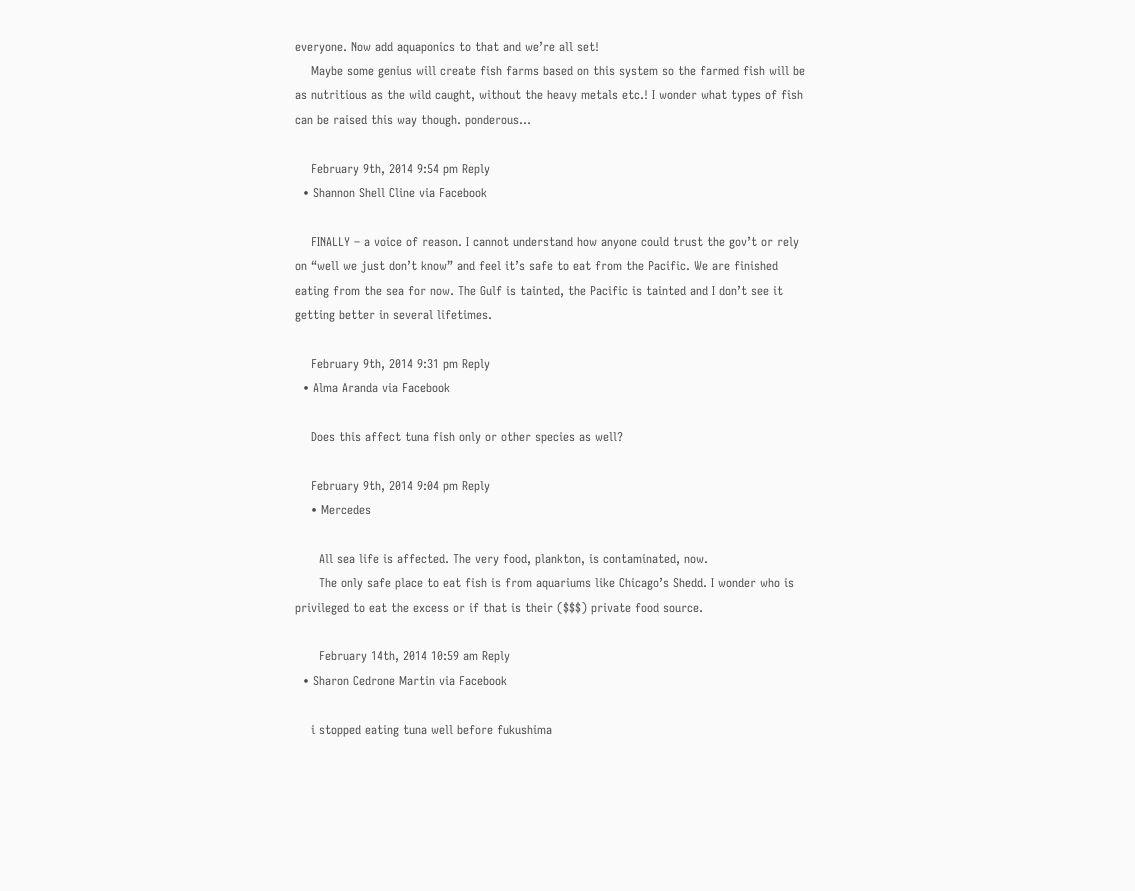everyone. Now add aquaponics to that and we’re all set!
    Maybe some genius will create fish farms based on this system so the farmed fish will be as nutritious as the wild caught, without the heavy metals etc.! I wonder what types of fish can be raised this way though. ponderous…

    February 9th, 2014 9:54 pm Reply
  • Shannon Shell Cline via Facebook

    FINALLY – a voice of reason. I cannot understand how anyone could trust the gov’t or rely on “well we just don’t know” and feel it’s safe to eat from the Pacific. We are finished eating from the sea for now. The Gulf is tainted, the Pacific is tainted and I don’t see it getting better in several lifetimes.

    February 9th, 2014 9:31 pm Reply
  • Alma Aranda via Facebook

    Does this affect tuna fish only or other species as well?

    February 9th, 2014 9:04 pm Reply
    • Mercedes

      All sea life is affected. The very food, plankton, is contaminated, now.
      The only safe place to eat fish is from aquariums like Chicago’s Shedd. I wonder who is privileged to eat the excess or if that is their ($$$) private food source.

      February 14th, 2014 10:59 am Reply
  • Sharon Cedrone Martin via Facebook

    i stopped eating tuna well before fukushima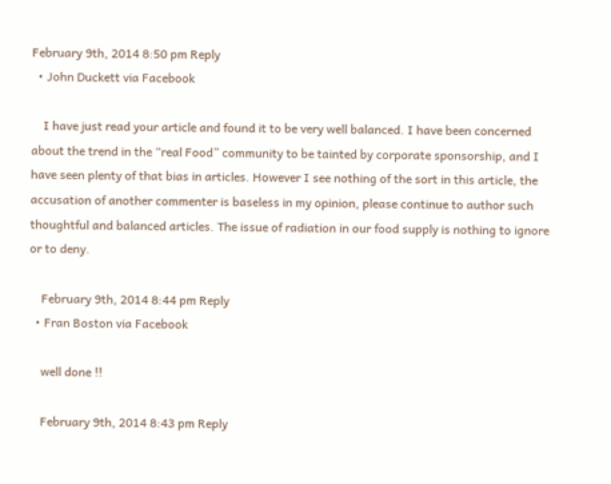February 9th, 2014 8:50 pm Reply
  • John Duckett via Facebook

    I have just read your article and found it to be very well balanced. I have been concerned about the trend in the “real Food” community to be tainted by corporate sponsorship, and I have seen plenty of that bias in articles. However I see nothing of the sort in this article, the accusation of another commenter is baseless in my opinion, please continue to author such thoughtful and balanced articles. The issue of radiation in our food supply is nothing to ignore or to deny.

    February 9th, 2014 8:44 pm Reply
  • Fran Boston via Facebook

    well done !!

    February 9th, 2014 8:43 pm Reply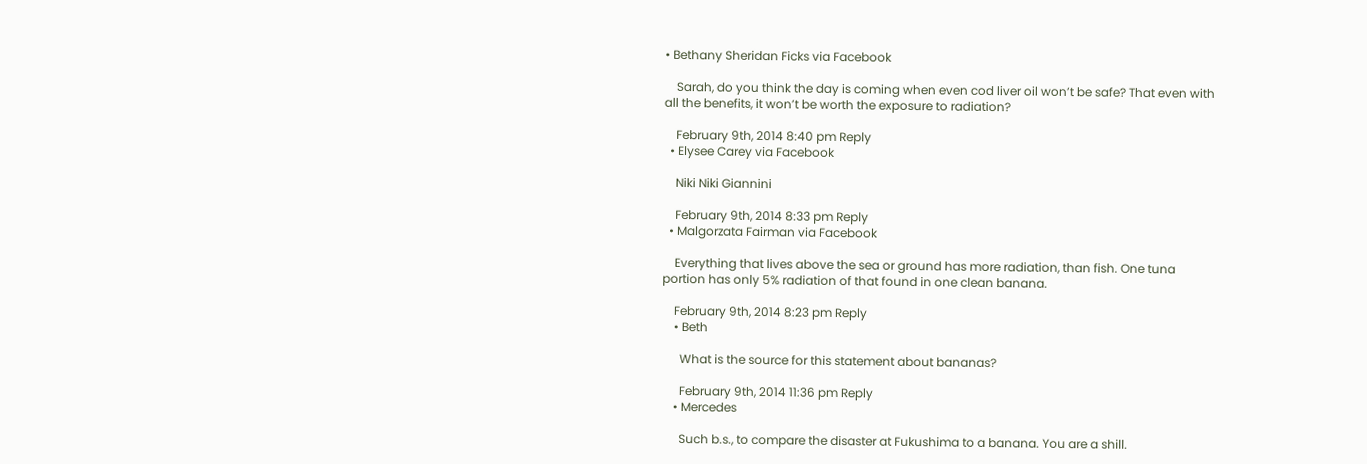• Bethany Sheridan Ficks via Facebook

    Sarah, do you think the day is coming when even cod liver oil won’t be safe? That even with all the benefits, it won’t be worth the exposure to radiation?

    February 9th, 2014 8:40 pm Reply
  • Elysee Carey via Facebook

    Niki Niki Giannini

    February 9th, 2014 8:33 pm Reply
  • Malgorzata Fairman via Facebook

    Everything that lives above the sea or ground has more radiation, than fish. One tuna portion has only 5% radiation of that found in one clean banana.

    February 9th, 2014 8:23 pm Reply
    • Beth

      What is the source for this statement about bananas?

      February 9th, 2014 11:36 pm Reply
    • Mercedes

      Such b.s., to compare the disaster at Fukushima to a banana. You are a shill.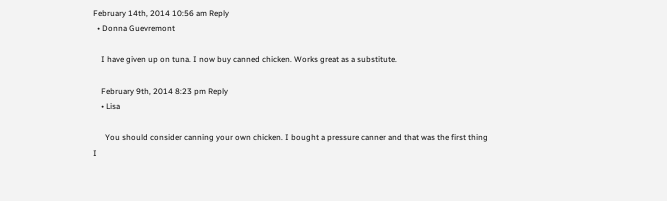February 14th, 2014 10:56 am Reply
  • Donna Guevremont

    I have given up on tuna. I now buy canned chicken. Works great as a substitute.

    February 9th, 2014 8:23 pm Reply
    • Lisa

      You should consider canning your own chicken. I bought a pressure canner and that was the first thing I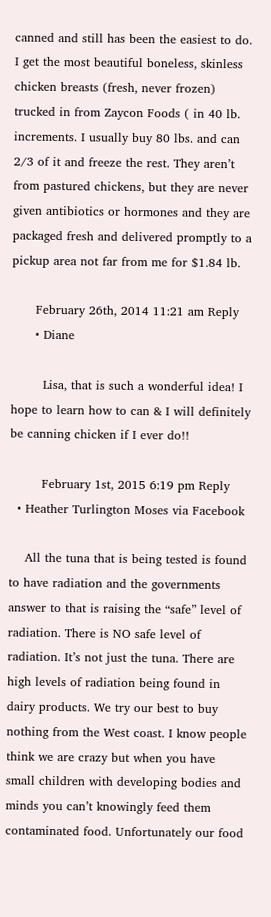canned and still has been the easiest to do. I get the most beautiful boneless, skinless chicken breasts (fresh, never frozen) trucked in from Zaycon Foods ( in 40 lb. increments. I usually buy 80 lbs. and can 2/3 of it and freeze the rest. They aren’t from pastured chickens, but they are never given antibiotics or hormones and they are packaged fresh and delivered promptly to a pickup area not far from me for $1.84 lb.

      February 26th, 2014 11:21 am Reply
      • Diane

        Lisa, that is such a wonderful idea! I hope to learn how to can & I will definitely be canning chicken if I ever do!!

        February 1st, 2015 6:19 pm Reply
  • Heather Turlington Moses via Facebook

    All the tuna that is being tested is found to have radiation and the governments answer to that is raising the “safe” level of radiation. There is NO safe level of radiation. It’s not just the tuna. There are high levels of radiation being found in dairy products. We try our best to buy nothing from the West coast. I know people think we are crazy but when you have small children with developing bodies and minds you can’t knowingly feed them contaminated food. Unfortunately our food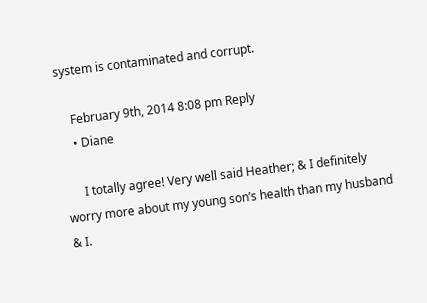system is contaminated and corrupt.

    February 9th, 2014 8:08 pm Reply
    • Diane

      I totally agree! Very well said Heather; & I definitely worry more about my young son’s health than my husband & I.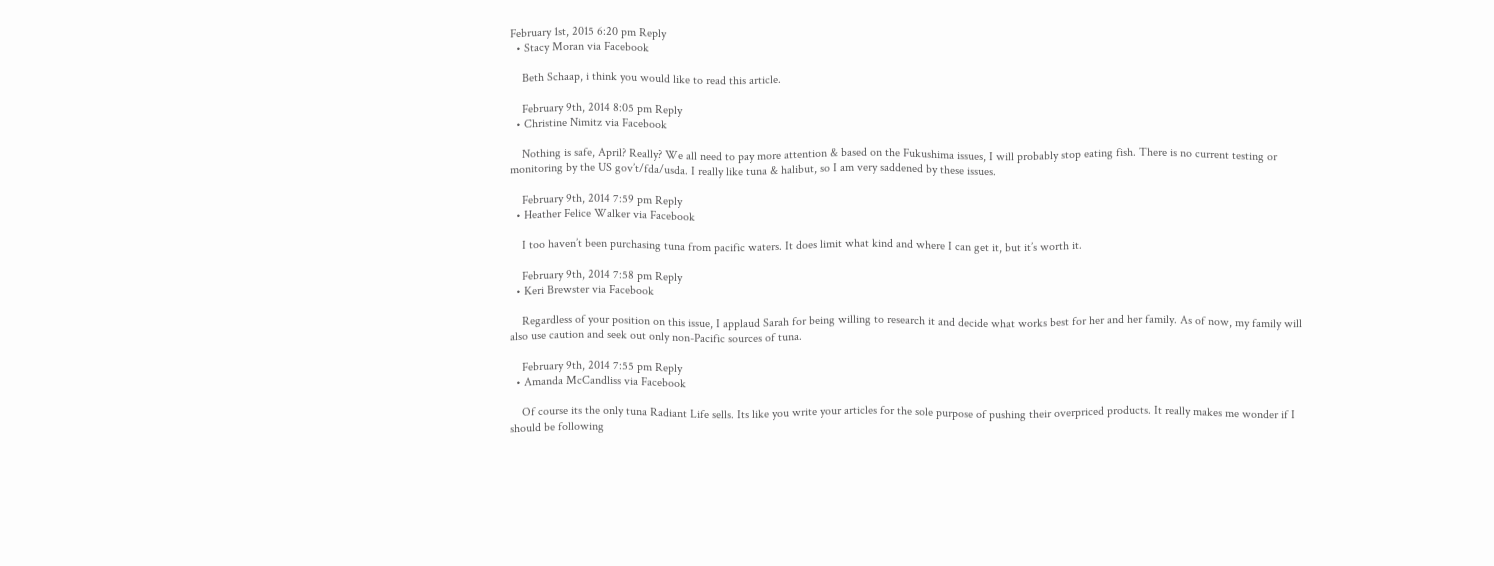February 1st, 2015 6:20 pm Reply
  • Stacy Moran via Facebook

    Beth Schaap, i think you would like to read this article.

    February 9th, 2014 8:05 pm Reply
  • Christine Nimitz via Facebook

    Nothing is safe, April? Really? We all need to pay more attention & based on the Fukushima issues, I will probably stop eating fish. There is no current testing or monitoring by the US gov’t/fda/usda. I really like tuna & halibut, so I am very saddened by these issues.

    February 9th, 2014 7:59 pm Reply
  • Heather Felice Walker via Facebook

    I too haven’t been purchasing tuna from pacific waters. It does limit what kind and where I can get it, but it’s worth it.

    February 9th, 2014 7:58 pm Reply
  • Keri Brewster via Facebook

    Regardless of your position on this issue, I applaud Sarah for being willing to research it and decide what works best for her and her family. As of now, my family will also use caution and seek out only non-Pacific sources of tuna.

    February 9th, 2014 7:55 pm Reply
  • Amanda McCandliss via Facebook

    Of course its the only tuna Radiant Life sells. Its like you write your articles for the sole purpose of pushing their overpriced products. It really makes me wonder if I should be following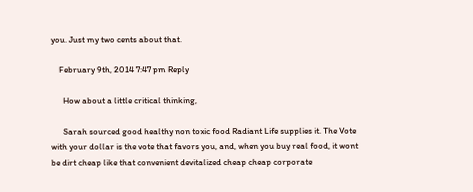you. Just my two cents about that.

    February 9th, 2014 7:47 pm Reply

      How about a little critical thinking,

      Sarah sourced good healthy non toxic food Radiant Life supplies it. The Vote with your dollar is the vote that favors you, and, when you buy real food, it wont be dirt cheap like that convenient devitalized cheap cheap corporate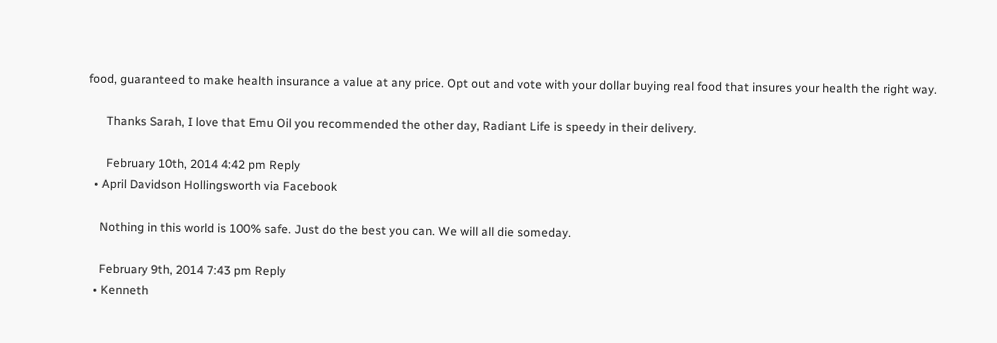food, guaranteed to make health insurance a value at any price. Opt out and vote with your dollar buying real food that insures your health the right way.

      Thanks Sarah, I love that Emu Oil you recommended the other day, Radiant Life is speedy in their delivery.

      February 10th, 2014 4:42 pm Reply
  • April Davidson Hollingsworth via Facebook

    Nothing in this world is 100% safe. Just do the best you can. We will all die someday.

    February 9th, 2014 7:43 pm Reply
  • Kenneth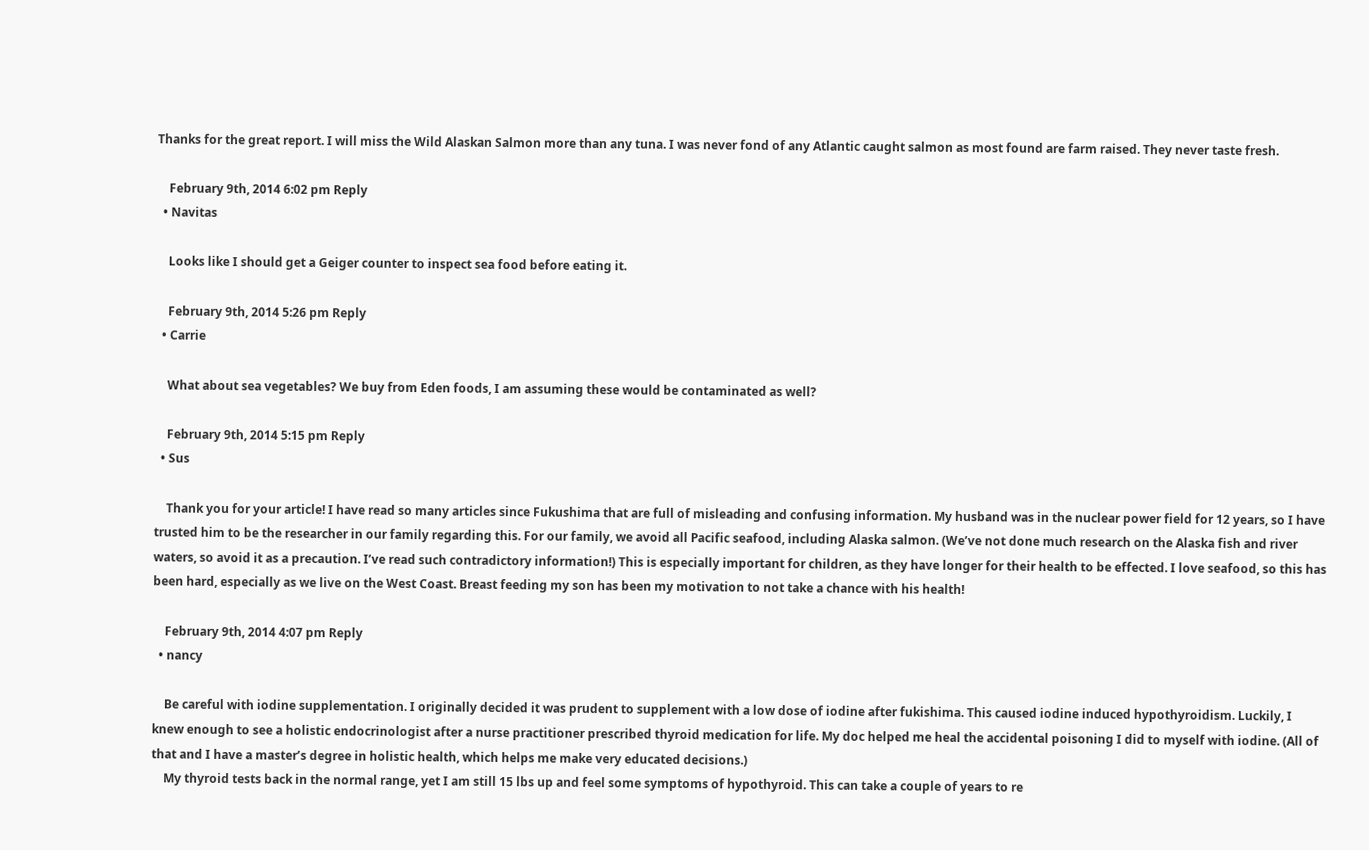Thanks for the great report. I will miss the Wild Alaskan Salmon more than any tuna. I was never fond of any Atlantic caught salmon as most found are farm raised. They never taste fresh.

    February 9th, 2014 6:02 pm Reply
  • Navitas

    Looks like I should get a Geiger counter to inspect sea food before eating it.

    February 9th, 2014 5:26 pm Reply
  • Carrie

    What about sea vegetables? We buy from Eden foods, I am assuming these would be contaminated as well?

    February 9th, 2014 5:15 pm Reply
  • Sus

    Thank you for your article! I have read so many articles since Fukushima that are full of misleading and confusing information. My husband was in the nuclear power field for 12 years, so I have trusted him to be the researcher in our family regarding this. For our family, we avoid all Pacific seafood, including Alaska salmon. (We’ve not done much research on the Alaska fish and river waters, so avoid it as a precaution. I’ve read such contradictory information!) This is especially important for children, as they have longer for their health to be effected. I love seafood, so this has been hard, especially as we live on the West Coast. Breast feeding my son has been my motivation to not take a chance with his health!

    February 9th, 2014 4:07 pm Reply
  • nancy

    Be careful with iodine supplementation. I originally decided it was prudent to supplement with a low dose of iodine after fukishima. This caused iodine induced hypothyroidism. Luckily, I knew enough to see a holistic endocrinologist after a nurse practitioner prescribed thyroid medication for life. My doc helped me heal the accidental poisoning I did to myself with iodine. (All of that and I have a master’s degree in holistic health, which helps me make very educated decisions.)
    My thyroid tests back in the normal range, yet I am still 15 lbs up and feel some symptoms of hypothyroid. This can take a couple of years to re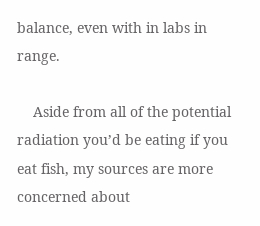balance, even with in labs in range.

    Aside from all of the potential radiation you’d be eating if you eat fish, my sources are more concerned about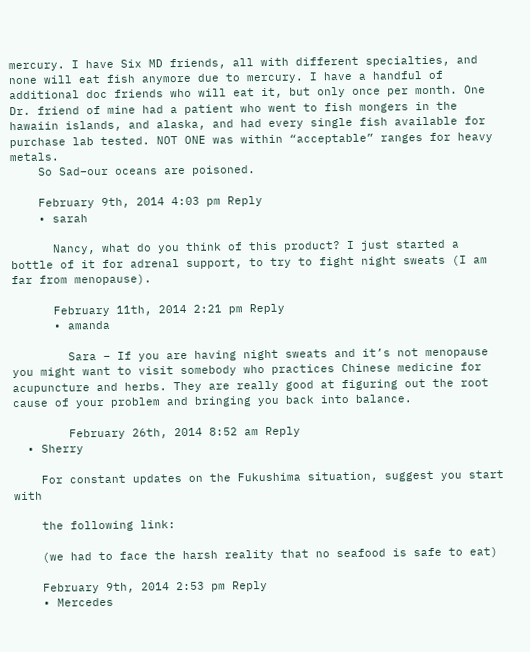mercury. I have Six MD friends, all with different specialties, and none will eat fish anymore due to mercury. I have a handful of additional doc friends who will eat it, but only once per month. One Dr. friend of mine had a patient who went to fish mongers in the hawaiin islands, and alaska, and had every single fish available for purchase lab tested. NOT ONE was within “acceptable” ranges for heavy metals.
    So Sad–our oceans are poisoned.

    February 9th, 2014 4:03 pm Reply
    • sarah

      Nancy, what do you think of this product? I just started a bottle of it for adrenal support, to try to fight night sweats (I am far from menopause).

      February 11th, 2014 2:21 pm Reply
      • amanda

        Sara – If you are having night sweats and it’s not menopause you might want to visit somebody who practices Chinese medicine for acupuncture and herbs. They are really good at figuring out the root cause of your problem and bringing you back into balance.

        February 26th, 2014 8:52 am Reply
  • Sherry

    For constant updates on the Fukushima situation, suggest you start with

    the following link:

    (we had to face the harsh reality that no seafood is safe to eat)

    February 9th, 2014 2:53 pm Reply
    • Mercedes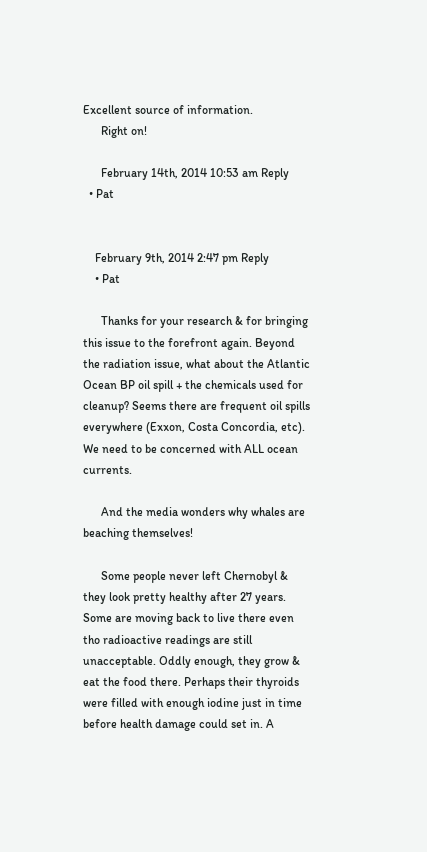Excellent source of information.
      Right on!

      February 14th, 2014 10:53 am Reply
  • Pat


    February 9th, 2014 2:47 pm Reply
    • Pat

      Thanks for your research & for bringing this issue to the forefront again. Beyond the radiation issue, what about the Atlantic Ocean BP oil spill + the chemicals used for cleanup? Seems there are frequent oil spills everywhere (Exxon, Costa Concordia, etc). We need to be concerned with ALL ocean currents.

      And the media wonders why whales are beaching themselves!

      Some people never left Chernobyl & they look pretty healthy after 27 years. Some are moving back to live there even tho radioactive readings are still unacceptable. Oddly enough, they grow & eat the food there. Perhaps their thyroids were filled with enough iodine just in time before health damage could set in. A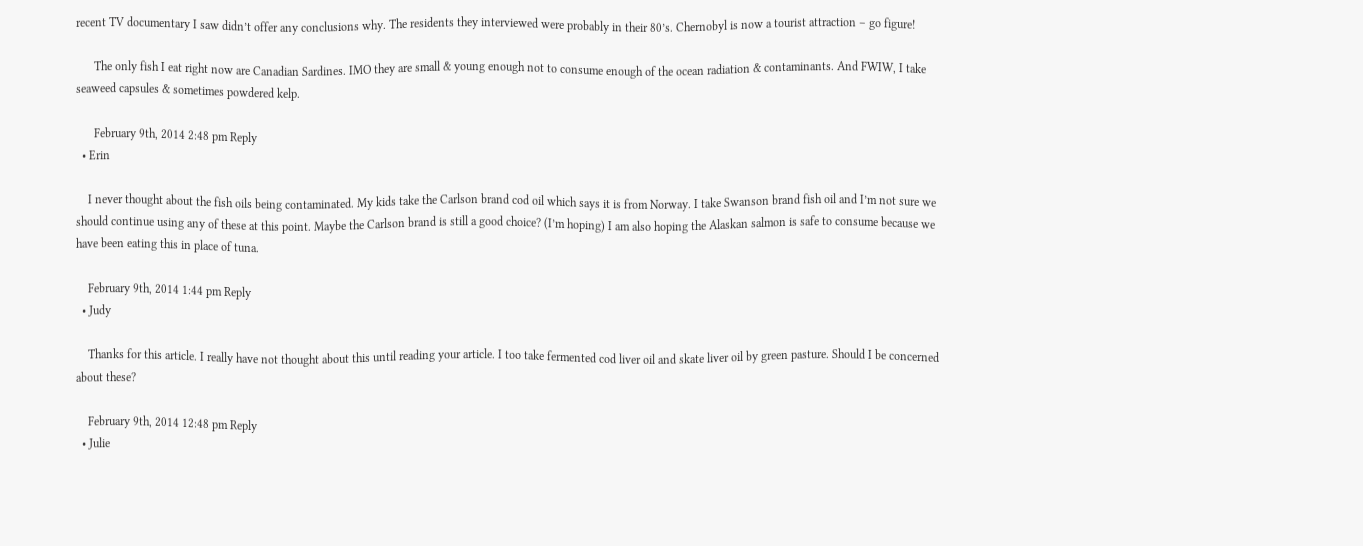recent TV documentary I saw didn’t offer any conclusions why. The residents they interviewed were probably in their 80’s. Chernobyl is now a tourist attraction – go figure!

      The only fish I eat right now are Canadian Sardines. IMO they are small & young enough not to consume enough of the ocean radiation & contaminants. And FWIW, I take seaweed capsules & sometimes powdered kelp.

      February 9th, 2014 2:48 pm Reply
  • Erin

    I never thought about the fish oils being contaminated. My kids take the Carlson brand cod oil which says it is from Norway. I take Swanson brand fish oil and I’m not sure we should continue using any of these at this point. Maybe the Carlson brand is still a good choice? (I’m hoping) I am also hoping the Alaskan salmon is safe to consume because we have been eating this in place of tuna.

    February 9th, 2014 1:44 pm Reply
  • Judy

    Thanks for this article. I really have not thought about this until reading your article. I too take fermented cod liver oil and skate liver oil by green pasture. Should I be concerned about these?

    February 9th, 2014 12:48 pm Reply
  • Julie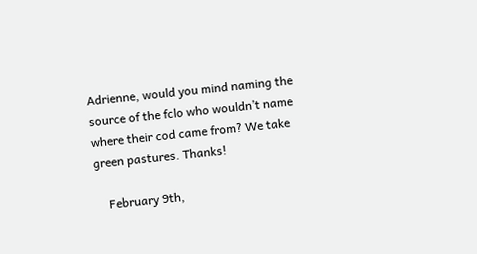Adrienne, would you mind naming the source of the fclo who wouldn’t name where their cod came from? We take green pastures. Thanks!

    February 9th,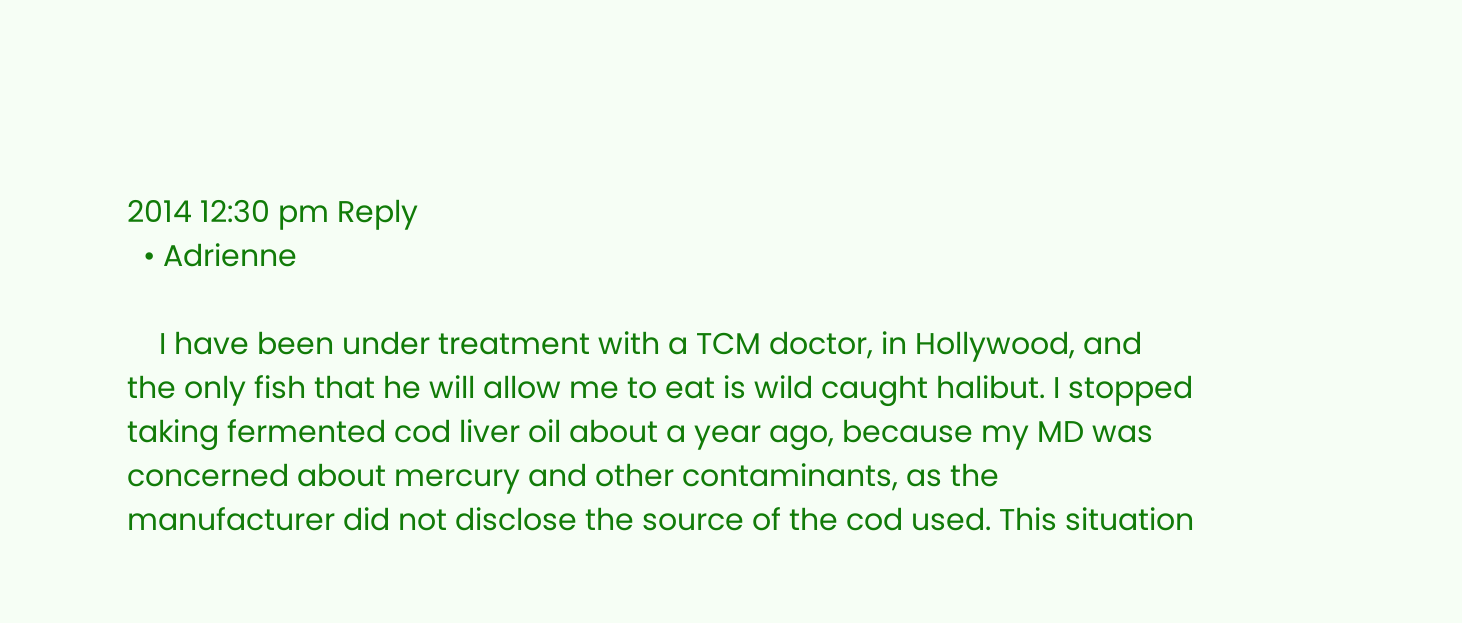2014 12:30 pm Reply
  • Adrienne

    I have been under treatment with a TCM doctor, in Hollywood, and the only fish that he will allow me to eat is wild caught halibut. I stopped taking fermented cod liver oil about a year ago, because my MD was concerned about mercury and other contaminants, as the manufacturer did not disclose the source of the cod used. This situation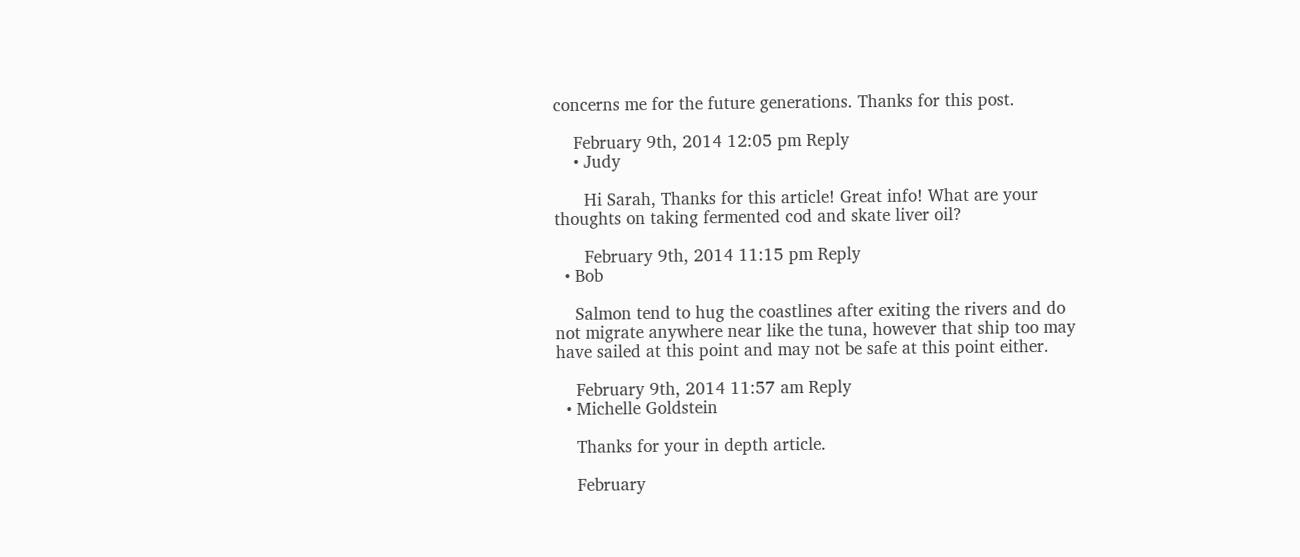concerns me for the future generations. Thanks for this post.

    February 9th, 2014 12:05 pm Reply
    • Judy

      Hi Sarah, Thanks for this article! Great info! What are your thoughts on taking fermented cod and skate liver oil?

      February 9th, 2014 11:15 pm Reply
  • Bob

    Salmon tend to hug the coastlines after exiting the rivers and do not migrate anywhere near like the tuna, however that ship too may have sailed at this point and may not be safe at this point either.

    February 9th, 2014 11:57 am Reply
  • Michelle Goldstein

    Thanks for your in depth article.

    February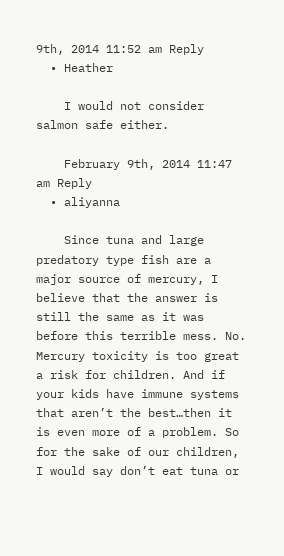9th, 2014 11:52 am Reply
  • Heather

    I would not consider salmon safe either.

    February 9th, 2014 11:47 am Reply
  • aliyanna

    Since tuna and large predatory type fish are a major source of mercury, I believe that the answer is still the same as it was before this terrible mess. No. Mercury toxicity is too great a risk for children. And if your kids have immune systems that aren’t the best…then it is even more of a problem. So for the sake of our children, I would say don’t eat tuna or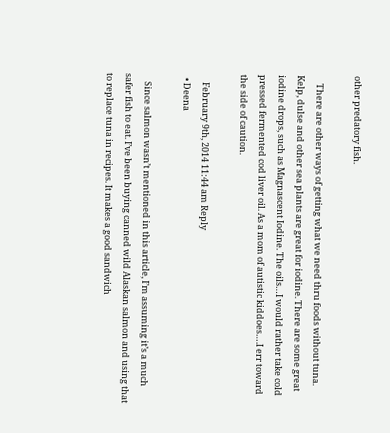other predatory fish.

    There are other ways of getting what we need thru foods without tuna. Kelp, dulse and other sea plants are great for iodine. There are some great iodine drops, such as Magnascent Iodine. The oils…I would rather take cold pressed fermented cod liver oil. As a mom of autistic kiddoes….I err toward the side of caution.

    February 9th, 2014 11:44 am Reply
  • Deena

    Since salmon wasn’t mentioned in this article, I’m assuming it’s a much safer fish to eat. I’ve been buying canned wild Alaskan salmon and using that to replace tuna in recipes. It makes a good sandwich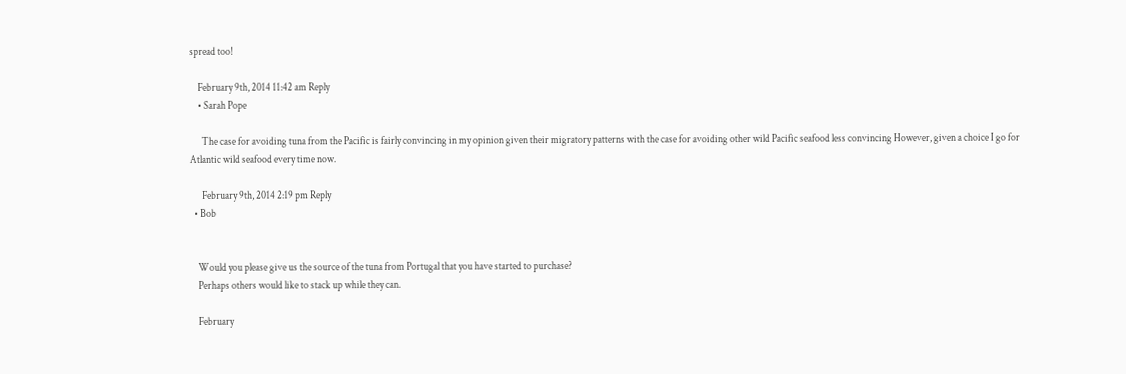spread too!

    February 9th, 2014 11:42 am Reply
    • Sarah Pope

      The case for avoiding tuna from the Pacific is fairly convincing in my opinion given their migratory patterns with the case for avoiding other wild Pacific seafood less convincing However, given a choice I go for Atlantic wild seafood every time now.

      February 9th, 2014 2:19 pm Reply
  • Bob


    Would you please give us the source of the tuna from Portugal that you have started to purchase?
    Perhaps others would like to stack up while they can.

    February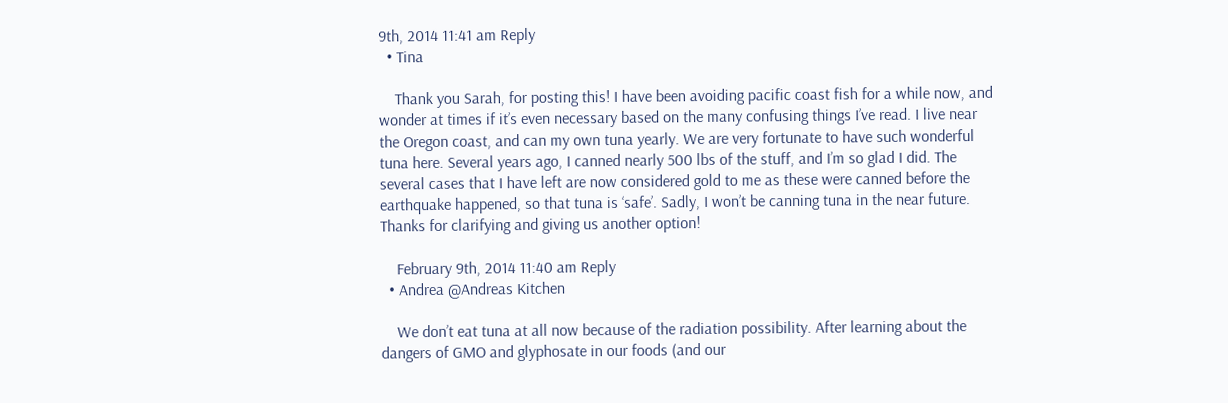9th, 2014 11:41 am Reply
  • Tina

    Thank you Sarah, for posting this! I have been avoiding pacific coast fish for a while now, and wonder at times if it’s even necessary based on the many confusing things I’ve read. I live near the Oregon coast, and can my own tuna yearly. We are very fortunate to have such wonderful tuna here. Several years ago, I canned nearly 500 lbs of the stuff, and I’m so glad I did. The several cases that I have left are now considered gold to me as these were canned before the earthquake happened, so that tuna is ‘safe’. Sadly, I won’t be canning tuna in the near future. Thanks for clarifying and giving us another option!

    February 9th, 2014 11:40 am Reply
  • Andrea @Andreas Kitchen

    We don’t eat tuna at all now because of the radiation possibility. After learning about the dangers of GMO and glyphosate in our foods (and our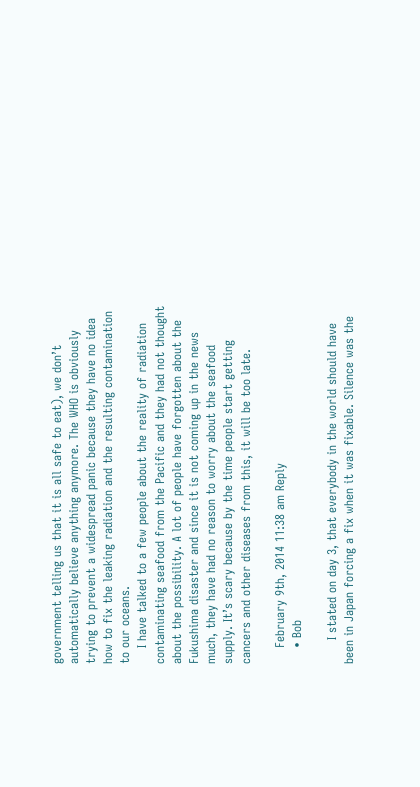government telling us that it is all safe to eat), we don’t automatically believe anything anymore. The WHO is obviously trying to prevent a widespread panic because they have no idea how to fix the leaking radiation and the resulting contamination to our oceans.
    I have talked to a few people about the reality of radiation contaminating seafood from the Pacific and they had not thought about the possibility. A lot of people have forgotten about the Fukushima disaster and since it is not coming up in the news much, they have had no reason to worry about the seafood supply. It’s scary because by the time people start getting cancers and other diseases from this, it will be too late.

    February 9th, 2014 11:38 am Reply
    • Bob

      I stated on day 3, that everybody in the world should have been in Japan forcing a fix when it was fixable. Silence was the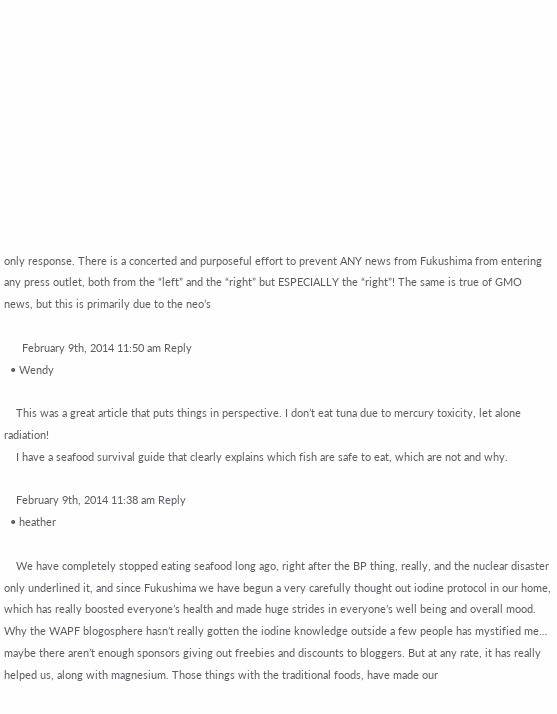only response. There is a concerted and purposeful effort to prevent ANY news from Fukushima from entering any press outlet, both from the “left” and the “right” but ESPECIALLY the “right”! The same is true of GMO news, but this is primarily due to the neo’s

      February 9th, 2014 11:50 am Reply
  • Wendy

    This was a great article that puts things in perspective. I don’t eat tuna due to mercury toxicity, let alone radiation!
    I have a seafood survival guide that clearly explains which fish are safe to eat, which are not and why.

    February 9th, 2014 11:38 am Reply
  • heather

    We have completely stopped eating seafood long ago, right after the BP thing, really, and the nuclear disaster only underlined it, and since Fukushima we have begun a very carefully thought out iodine protocol in our home, which has really boosted everyone’s health and made huge strides in everyone’s well being and overall mood. Why the WAPF blogosphere hasn’t really gotten the iodine knowledge outside a few people has mystified me… maybe there aren’t enough sponsors giving out freebies and discounts to bloggers. But at any rate, it has really helped us, along with magnesium. Those things with the traditional foods, have made our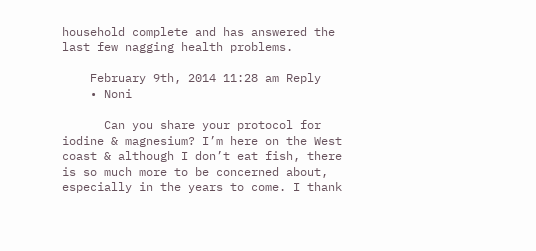household complete and has answered the last few nagging health problems.

    February 9th, 2014 11:28 am Reply
    • Noni

      Can you share your protocol for iodine & magnesium? I’m here on the West coast & although I don’t eat fish, there is so much more to be concerned about, especially in the years to come. I thank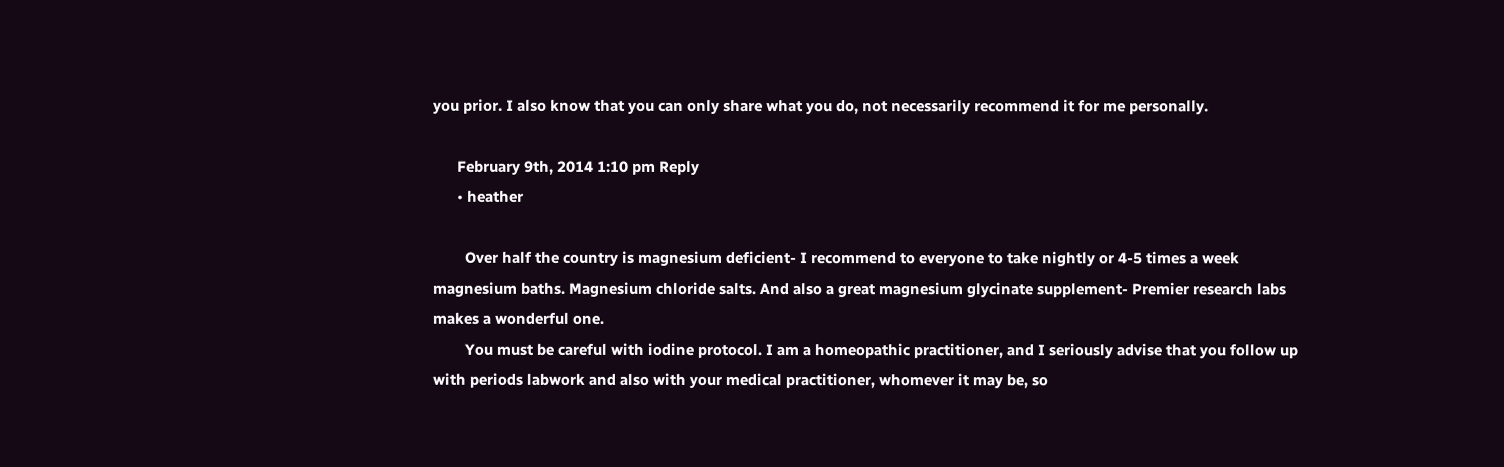you prior. I also know that you can only share what you do, not necessarily recommend it for me personally.

      February 9th, 2014 1:10 pm Reply
      • heather

        Over half the country is magnesium deficient- I recommend to everyone to take nightly or 4-5 times a week magnesium baths. Magnesium chloride salts. And also a great magnesium glycinate supplement- Premier research labs makes a wonderful one.
        You must be careful with iodine protocol. I am a homeopathic practitioner, and I seriously advise that you follow up with periods labwork and also with your medical practitioner, whomever it may be, so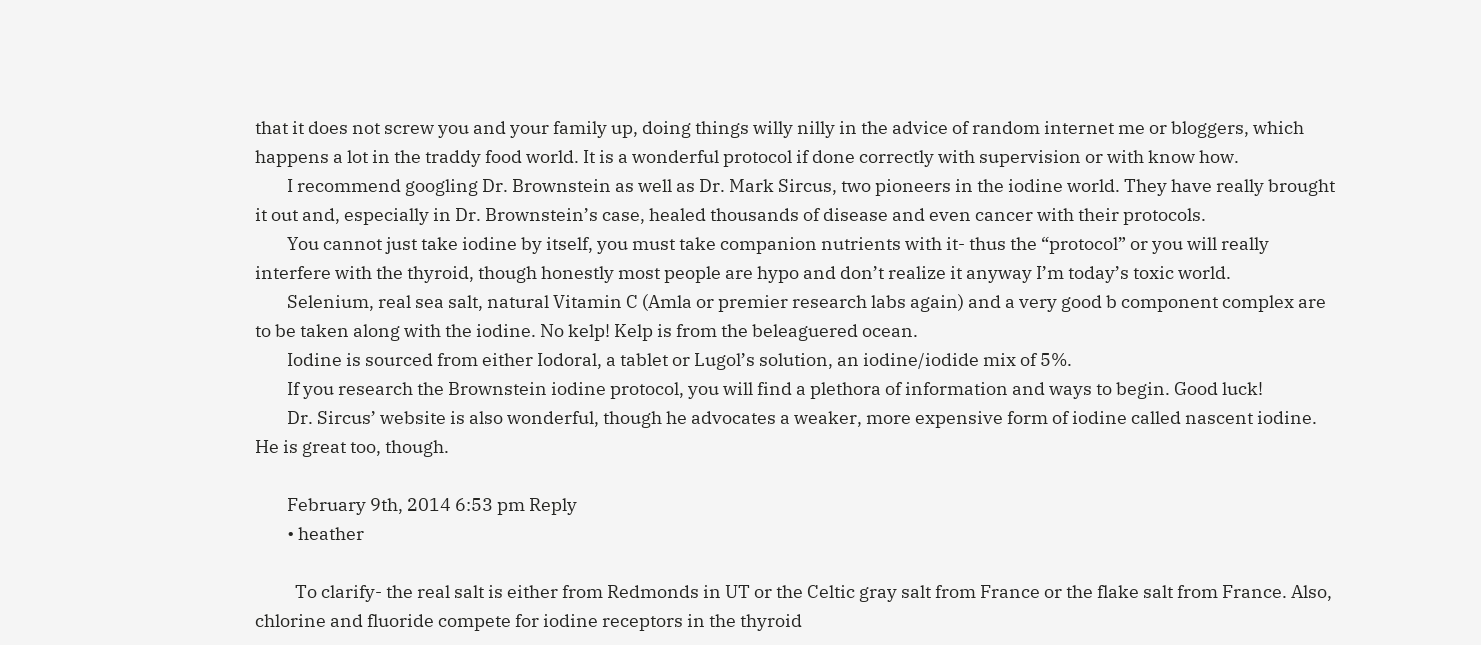that it does not screw you and your family up, doing things willy nilly in the advice of random internet me or bloggers, which happens a lot in the traddy food world. It is a wonderful protocol if done correctly with supervision or with know how.
        I recommend googling Dr. Brownstein as well as Dr. Mark Sircus, two pioneers in the iodine world. They have really brought it out and, especially in Dr. Brownstein’s case, healed thousands of disease and even cancer with their protocols.
        You cannot just take iodine by itself, you must take companion nutrients with it- thus the “protocol” or you will really interfere with the thyroid, though honestly most people are hypo and don’t realize it anyway I’m today’s toxic world.
        Selenium, real sea salt, natural Vitamin C (Amla or premier research labs again) and a very good b component complex are to be taken along with the iodine. No kelp! Kelp is from the beleaguered ocean.
        Iodine is sourced from either Iodoral, a tablet or Lugol’s solution, an iodine/iodide mix of 5%.
        If you research the Brownstein iodine protocol, you will find a plethora of information and ways to begin. Good luck!
        Dr. Sircus’ website is also wonderful, though he advocates a weaker, more expensive form of iodine called nascent iodine. He is great too, though.

        February 9th, 2014 6:53 pm Reply
        • heather

          To clarify- the real salt is either from Redmonds in UT or the Celtic gray salt from France or the flake salt from France. Also, chlorine and fluoride compete for iodine receptors in the thyroid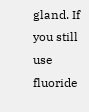gland. If you still use fluoride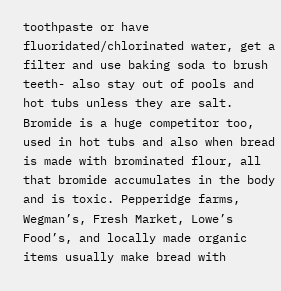toothpaste or have fluoridated/chlorinated water, get a filter and use baking soda to brush teeth- also stay out of pools and hot tubs unless they are salt. Bromide is a huge competitor too, used in hot tubs and also when bread is made with brominated flour, all that bromide accumulates in the body and is toxic. Pepperidge farms, Wegman’s, Fresh Market, Lowe’s Food’s, and locally made organic items usually make bread with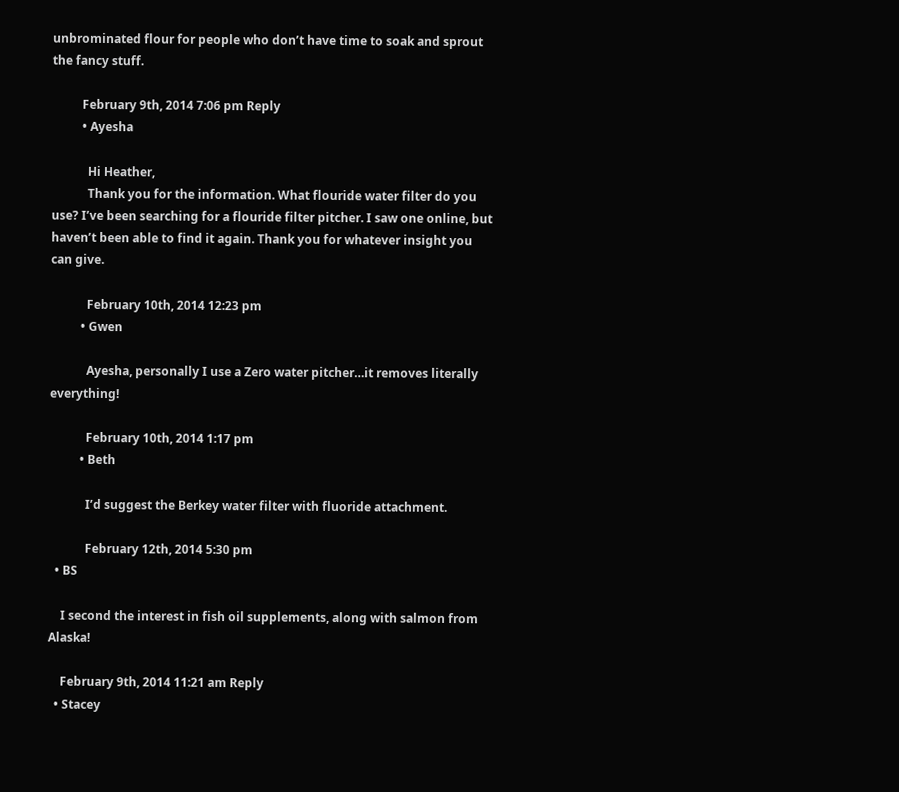unbrominated flour for people who don’t have time to soak and sprout the fancy stuff.

          February 9th, 2014 7:06 pm Reply
          • Ayesha

            Hi Heather,
            Thank you for the information. What flouride water filter do you use? I’ve been searching for a flouride filter pitcher. I saw one online, but haven’t been able to find it again. Thank you for whatever insight you can give.

            February 10th, 2014 12:23 pm
          • Gwen

            Ayesha, personally I use a Zero water pitcher…it removes literally everything!

            February 10th, 2014 1:17 pm
          • Beth

            I’d suggest the Berkey water filter with fluoride attachment.

            February 12th, 2014 5:30 pm
  • BS

    I second the interest in fish oil supplements, along with salmon from Alaska!

    February 9th, 2014 11:21 am Reply
  • Stacey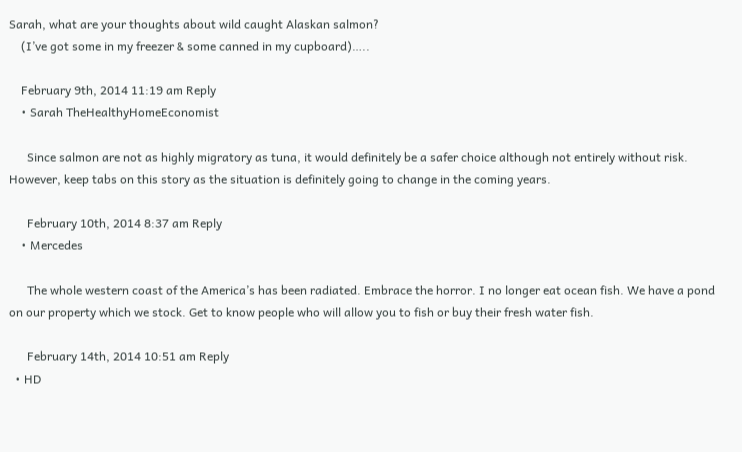Sarah, what are your thoughts about wild caught Alaskan salmon?
    (I’ve got some in my freezer & some canned in my cupboard)…..

    February 9th, 2014 11:19 am Reply
    • Sarah TheHealthyHomeEconomist

      Since salmon are not as highly migratory as tuna, it would definitely be a safer choice although not entirely without risk. However, keep tabs on this story as the situation is definitely going to change in the coming years.

      February 10th, 2014 8:37 am Reply
    • Mercedes

      The whole western coast of the America’s has been radiated. Embrace the horror. I no longer eat ocean fish. We have a pond on our property which we stock. Get to know people who will allow you to fish or buy their fresh water fish.

      February 14th, 2014 10:51 am Reply
  • HD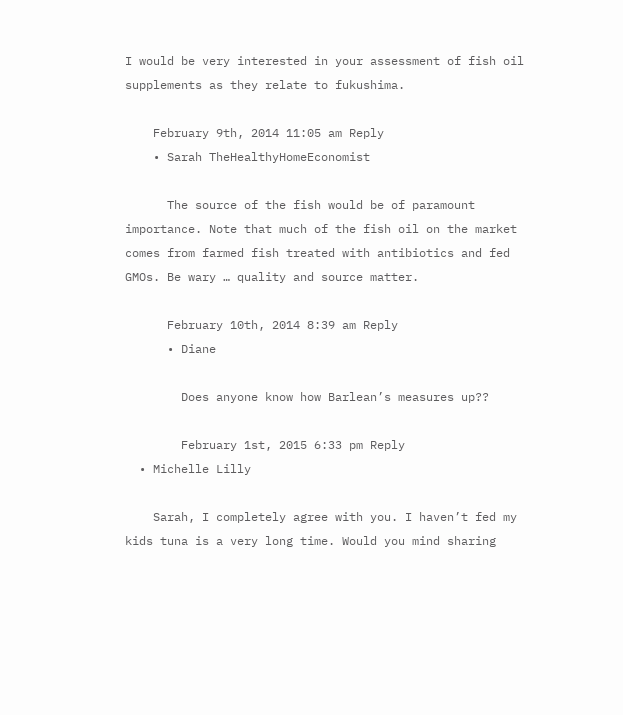I would be very interested in your assessment of fish oil supplements as they relate to fukushima.

    February 9th, 2014 11:05 am Reply
    • Sarah TheHealthyHomeEconomist

      The source of the fish would be of paramount importance. Note that much of the fish oil on the market comes from farmed fish treated with antibiotics and fed GMOs. Be wary … quality and source matter.

      February 10th, 2014 8:39 am Reply
      • Diane

        Does anyone know how Barlean’s measures up??

        February 1st, 2015 6:33 pm Reply
  • Michelle Lilly

    Sarah, I completely agree with you. I haven’t fed my kids tuna is a very long time. Would you mind sharing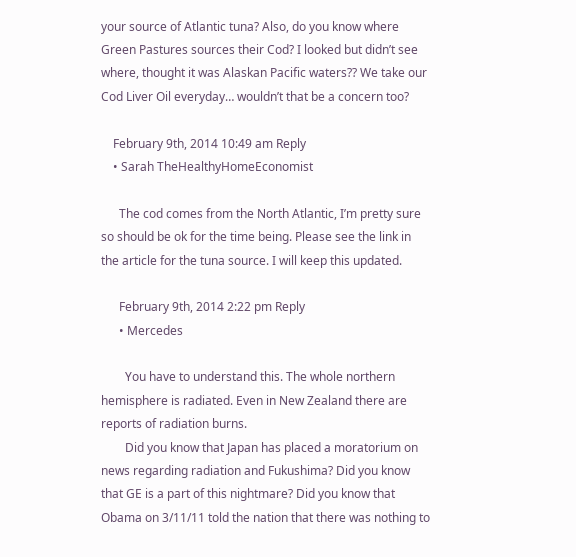your source of Atlantic tuna? Also, do you know where Green Pastures sources their Cod? I looked but didn’t see where, thought it was Alaskan Pacific waters?? We take our Cod Liver Oil everyday… wouldn’t that be a concern too?

    February 9th, 2014 10:49 am Reply
    • Sarah TheHealthyHomeEconomist

      The cod comes from the North Atlantic, I’m pretty sure so should be ok for the time being. Please see the link in the article for the tuna source. I will keep this updated.

      February 9th, 2014 2:22 pm Reply
      • Mercedes

        You have to understand this. The whole northern hemisphere is radiated. Even in New Zealand there are reports of radiation burns.
        Did you know that Japan has placed a moratorium on news regarding radiation and Fukushima? Did you know that GE is a part of this nightmare? Did you know that Obama on 3/11/11 told the nation that there was nothing to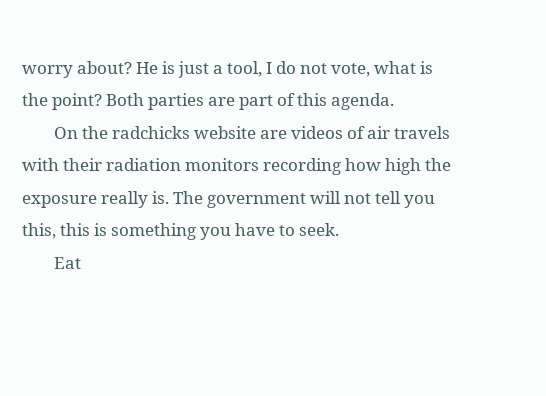worry about? He is just a tool, I do not vote, what is the point? Both parties are part of this agenda.
        On the radchicks website are videos of air travels with their radiation monitors recording how high the exposure really is. The government will not tell you this, this is something you have to seek.
        Eat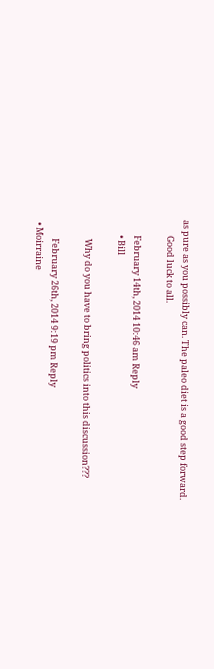as pure as you possibly can. The paleo diet is a good step forward.
        Good luck to all.

        February 14th, 2014 10:46 am Reply
        • Bill

          Why do you have to bring politics into this discussion???

          February 26th, 2014 9:19 pm Reply
  • Moirraine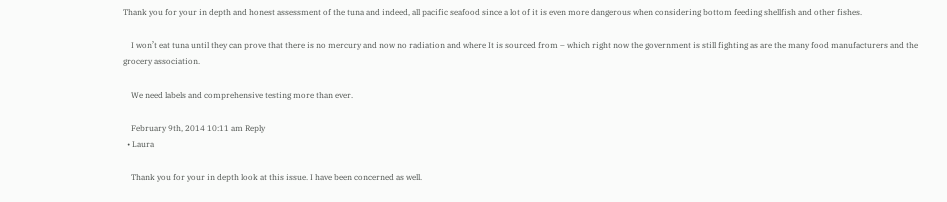Thank you for your in depth and honest assessment of the tuna and indeed, all pacific seafood since a lot of it is even more dangerous when considering bottom feeding shellfish and other fishes.

    I won’t eat tuna until they can prove that there is no mercury and now no radiation and where It is sourced from – which right now the government is still fighting as are the many food manufacturers and the grocery association.

    We need labels and comprehensive testing more than ever.

    February 9th, 2014 10:11 am Reply
  • Laura

    Thank you for your in depth look at this issue. I have been concerned as well.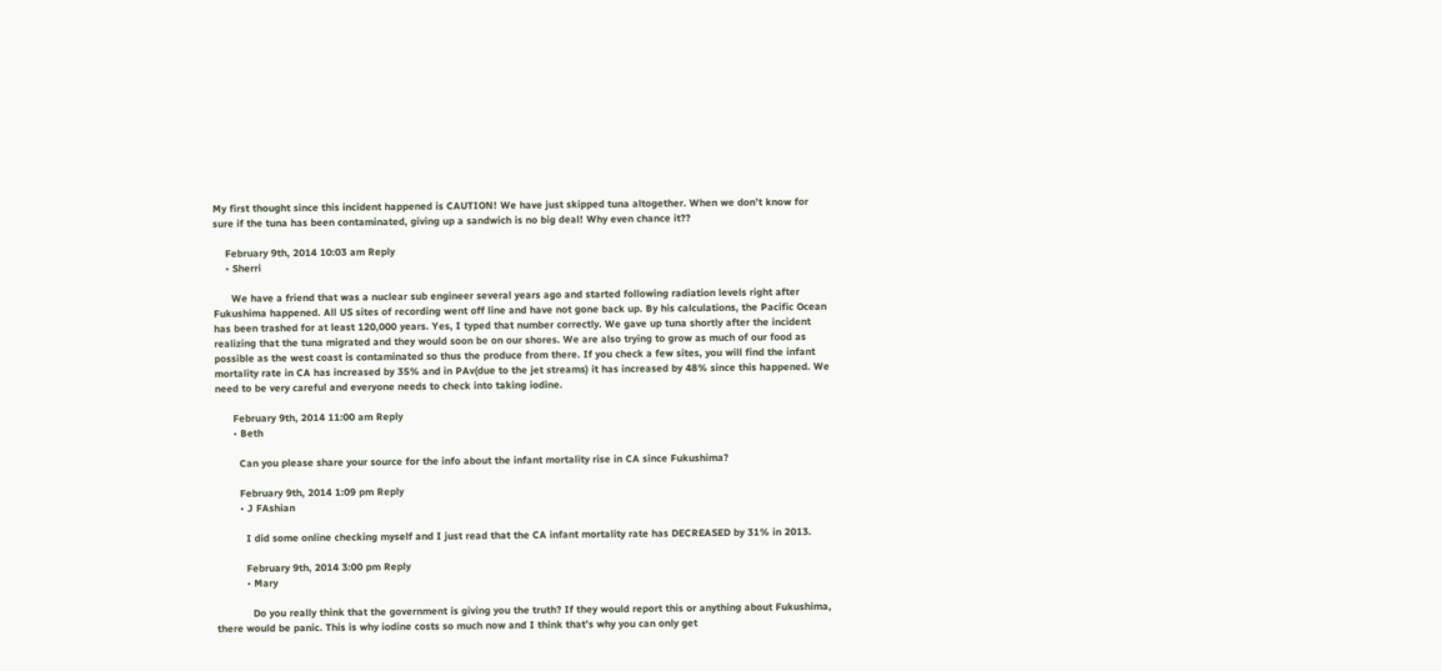My first thought since this incident happened is CAUTION! We have just skipped tuna altogether. When we don’t know for sure if the tuna has been contaminated, giving up a sandwich is no big deal! Why even chance it??

    February 9th, 2014 10:03 am Reply
    • Sherri

      We have a friend that was a nuclear sub engineer several years ago and started following radiation levels right after Fukushima happened. All US sites of recording went off line and have not gone back up. By his calculations, the Pacific Ocean has been trashed for at least 120,000 years. Yes, I typed that number correctly. We gave up tuna shortly after the incident realizing that the tuna migrated and they would soon be on our shores. We are also trying to grow as much of our food as possible as the west coast is contaminated so thus the produce from there. If you check a few sites, you will find the infant mortality rate in CA has increased by 35% and in PAv(due to the jet streams) it has increased by 48% since this happened. We need to be very careful and everyone needs to check into taking iodine.

      February 9th, 2014 11:00 am Reply
      • Beth

        Can you please share your source for the info about the infant mortality rise in CA since Fukushima?

        February 9th, 2014 1:09 pm Reply
        • J FAshian

          I did some online checking myself and I just read that the CA infant mortality rate has DECREASED by 31% in 2013.

          February 9th, 2014 3:00 pm Reply
          • Mary

            Do you really think that the government is giving you the truth? If they would report this or anything about Fukushima, there would be panic. This is why iodine costs so much now and I think that’s why you can only get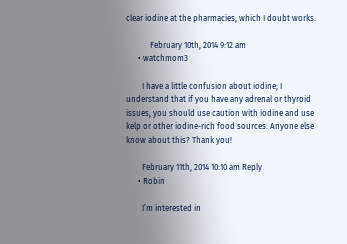clear iodine at the pharmacies, which I doubt works.

            February 10th, 2014 9:12 am
      • watchmom3

        I have a little confusion about iodine; I understand that if you have any adrenal or thyroid issues, you should use caution with iodine and use kelp or other iodine-rich food sources. Anyone else know about this? Thank you!

        February 11th, 2014 10:10 am Reply
      • Robin

        I’m interested in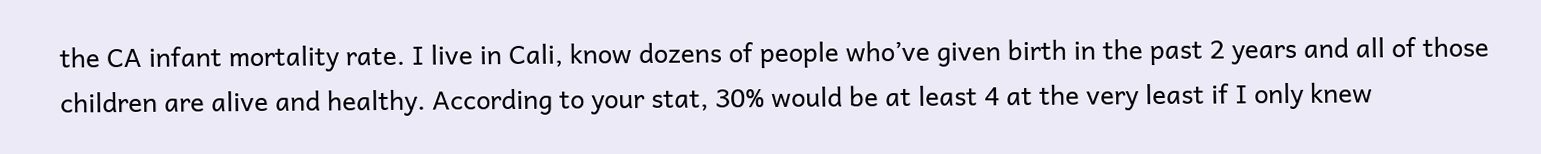the CA infant mortality rate. I live in Cali, know dozens of people who’ve given birth in the past 2 years and all of those children are alive and healthy. According to your stat, 30% would be at least 4 at the very least if I only knew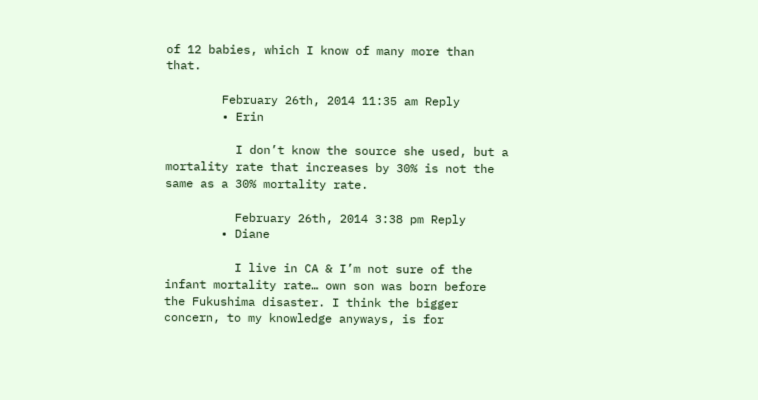of 12 babies, which I know of many more than that.

        February 26th, 2014 11:35 am Reply
        • Erin

          I don’t know the source she used, but a mortality rate that increases by 30% is not the same as a 30% mortality rate.

          February 26th, 2014 3:38 pm Reply
        • Diane

          I live in CA & I’m not sure of the infant mortality rate… own son was born before the Fukushima disaster. I think the bigger concern, to my knowledge anyways, is for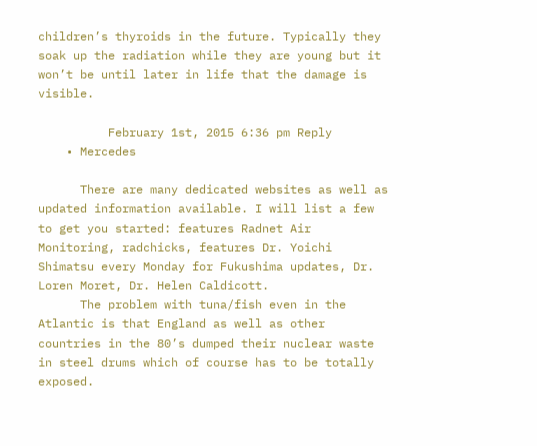children’s thyroids in the future. Typically they soak up the radiation while they are young but it won’t be until later in life that the damage is visible.

          February 1st, 2015 6:36 pm Reply
    • Mercedes

      There are many dedicated websites as well as updated information available. I will list a few to get you started: features Radnet Air Monitoring, radchicks, features Dr. Yoichi Shimatsu every Monday for Fukushima updates, Dr. Loren Moret, Dr. Helen Caldicott.
      The problem with tuna/fish even in the Atlantic is that England as well as other countries in the 80’s dumped their nuclear waste in steel drums which of course has to be totally exposed.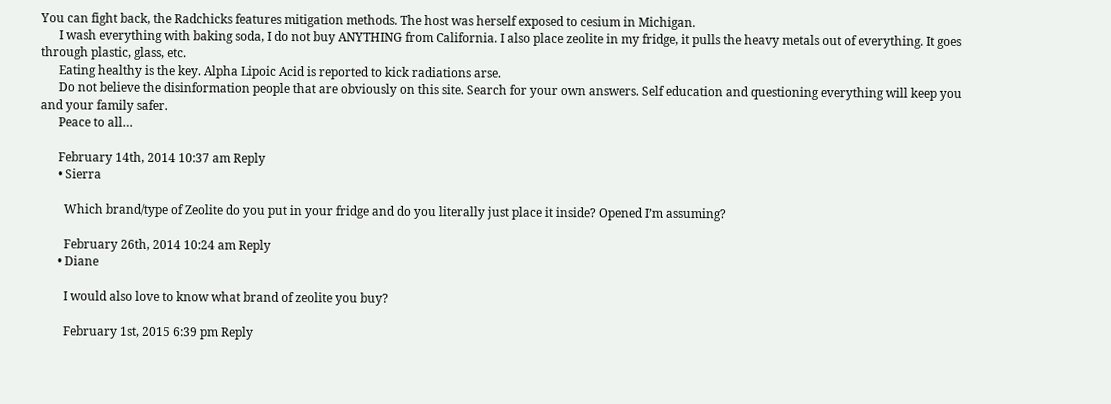You can fight back, the Radchicks features mitigation methods. The host was herself exposed to cesium in Michigan.
      I wash everything with baking soda, I do not buy ANYTHING from California. I also place zeolite in my fridge, it pulls the heavy metals out of everything. It goes through plastic, glass, etc.
      Eating healthy is the key. Alpha Lipoic Acid is reported to kick radiations arse.
      Do not believe the disinformation people that are obviously on this site. Search for your own answers. Self education and questioning everything will keep you and your family safer.
      Peace to all…

      February 14th, 2014 10:37 am Reply
      • Sierra

        Which brand/type of Zeolite do you put in your fridge and do you literally just place it inside? Opened I’m assuming?

        February 26th, 2014 10:24 am Reply
      • Diane

        I would also love to know what brand of zeolite you buy?

        February 1st, 2015 6:39 pm Reply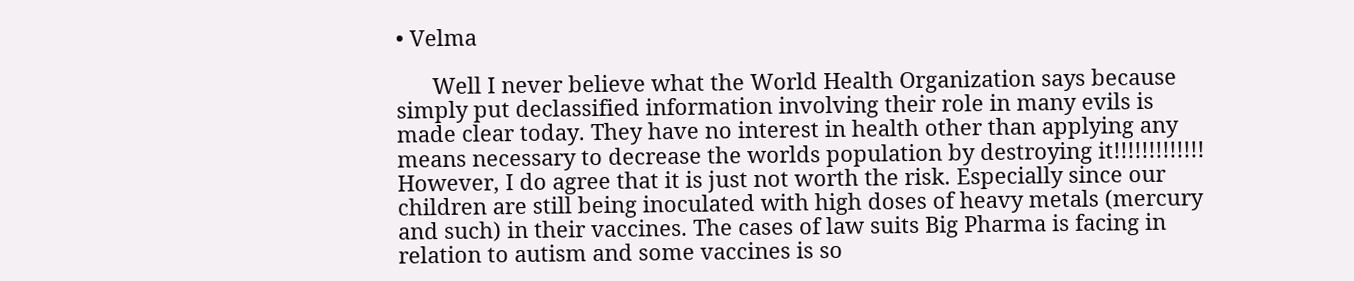• Velma

      Well I never believe what the World Health Organization says because simply put declassified information involving their role in many evils is made clear today. They have no interest in health other than applying any means necessary to decrease the worlds population by destroying it!!!!!!!!!!!!! However, I do agree that it is just not worth the risk. Especially since our children are still being inoculated with high doses of heavy metals (mercury and such) in their vaccines. The cases of law suits Big Pharma is facing in relation to autism and some vaccines is so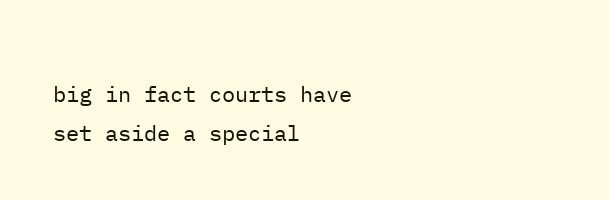big in fact courts have set aside a special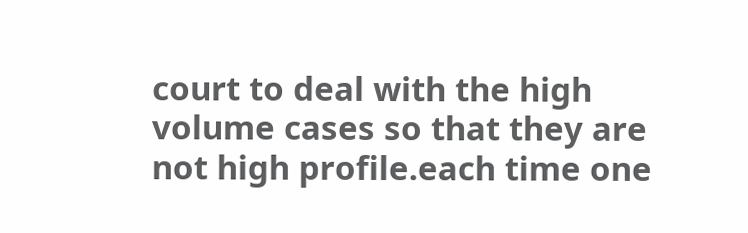court to deal with the high volume cases so that they are not high profile.each time one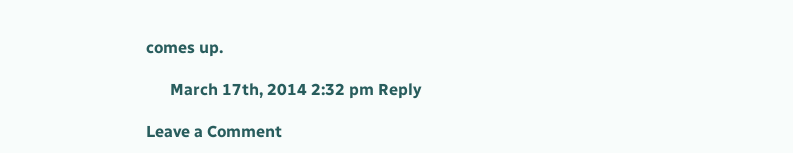comes up.

      March 17th, 2014 2:32 pm Reply

Leave a Comment